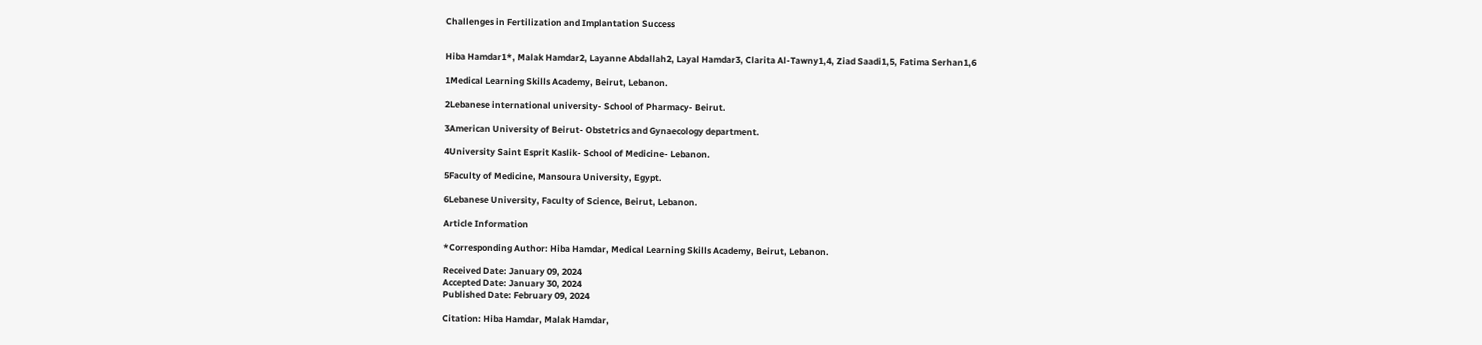Challenges in Fertilization and Implantation Success


Hiba Hamdar1*, Malak Hamdar2, Layanne Abdallah2, Layal Hamdar3, Clarita Al-Tawny1,4, Ziad Saadi1,5, Fatima Serhan1,6

1Medical Learning Skills Academy, Beirut, Lebanon.

2Lebanese international university- School of Pharmacy- Beirut.

3American University of Beirut- Obstetrics and Gynaecology department.

4University Saint Esprit Kaslik- School of Medicine- Lebanon.

5Faculty of Medicine, Mansoura University, Egypt.

6Lebanese University, Faculty of Science, Beirut, Lebanon.

Article Information

*Corresponding Author: Hiba Hamdar, Medical Learning Skills Academy, Beirut, Lebanon.

Received Date: January 09, 2024
Accepted Date: January 30, 2024
Published Date: February 09, 2024

Citation: Hiba Hamdar, Malak Hamdar,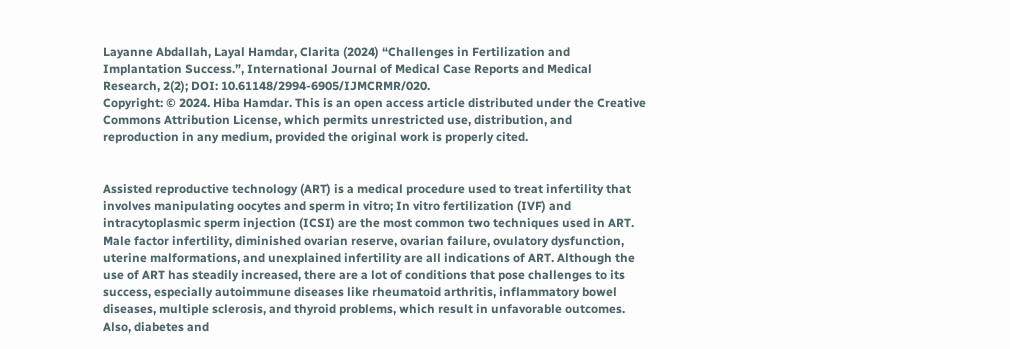Layanne Abdallah, Layal Hamdar, Clarita (2024) “Challenges in Fertilization and Implantation Success.”, International Journal of Medical Case Reports and Medical Research, 2(2); DOI: 10.61148/2994-6905/IJMCRMR/020.
Copyright: © 2024. Hiba Hamdar. This is an open access article distributed under the Creative Commons Attribution License, which permits unrestricted use, distribution, and reproduction in any medium, provided the original work is properly cited.


Assisted reproductive technology (ART) is a medical procedure used to treat infertility that involves manipulating oocytes and sperm in vitro; In vitro fertilization (IVF) and intracytoplasmic sperm injection (ICSI) are the most common two techniques used in ART. Male factor infertility, diminished ovarian reserve, ovarian failure, ovulatory dysfunction, uterine malformations, and unexplained infertility are all indications of ART. Although the use of ART has steadily increased, there are a lot of conditions that pose challenges to its success, especially autoimmune diseases like rheumatoid arthritis, inflammatory bowel diseases, multiple sclerosis, and thyroid problems, which result in unfavorable outcomes. Also, diabetes and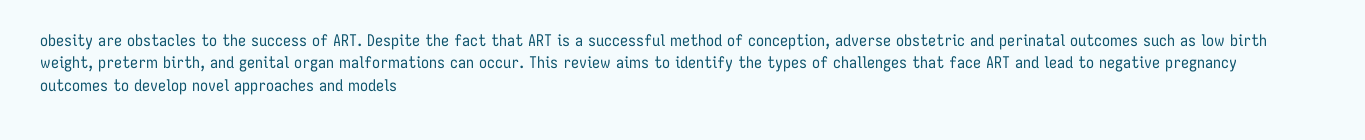obesity are obstacles to the success of ART. Despite the fact that ART is a successful method of conception, adverse obstetric and perinatal outcomes such as low birth weight, preterm birth, and genital organ malformations can occur. This review aims to identify the types of challenges that face ART and lead to negative pregnancy outcomes to develop novel approaches and models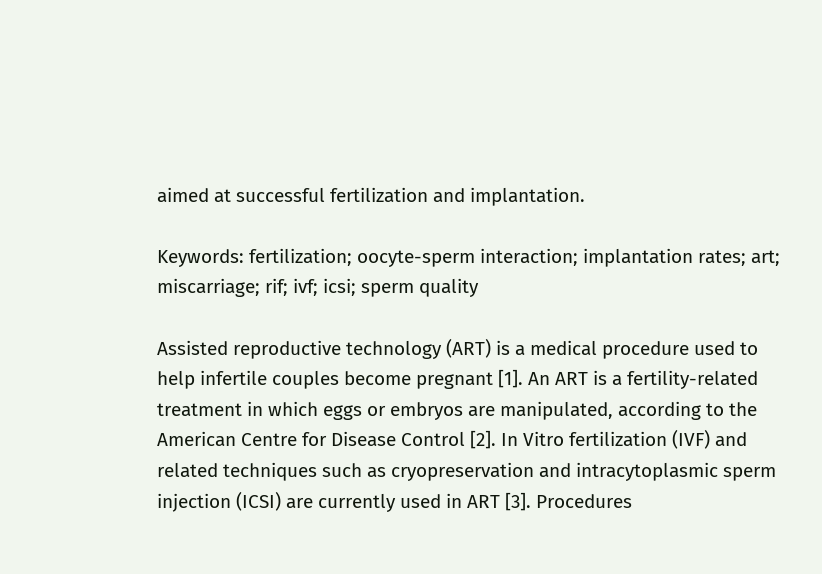aimed at successful fertilization and implantation.

Keywords: fertilization; oocyte-sperm interaction; implantation rates; art; miscarriage; rif; ivf; icsi; sperm quality

Assisted reproductive technology (ART) is a medical procedure used to help infertile couples become pregnant [1]. An ART is a fertility-related treatment in which eggs or embryos are manipulated, according to the American Centre for Disease Control [2]. In Vitro fertilization (IVF) and related techniques such as cryopreservation and intracytoplasmic sperm injection (ICSI) are currently used in ART [3]. Procedures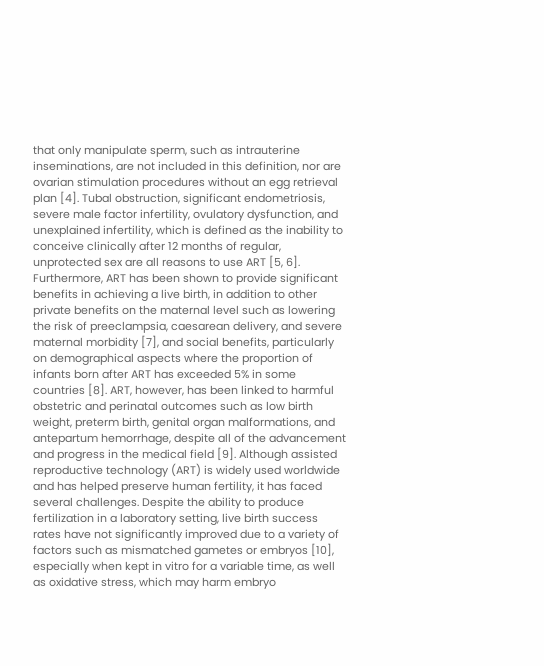that only manipulate sperm, such as intrauterine inseminations, are not included in this definition, nor are ovarian stimulation procedures without an egg retrieval plan [4]. Tubal obstruction, significant endometriosis, severe male factor infertility, ovulatory dysfunction, and unexplained infertility, which is defined as the inability to conceive clinically after 12 months of regular, unprotected sex are all reasons to use ART [5, 6]. Furthermore, ART has been shown to provide significant benefits in achieving a live birth, in addition to other private benefits on the maternal level such as lowering the risk of preeclampsia, caesarean delivery, and severe maternal morbidity [7], and social benefits, particularly on demographical aspects where the proportion of infants born after ART has exceeded 5% in some countries [8]. ART, however, has been linked to harmful obstetric and perinatal outcomes such as low birth weight, preterm birth, genital organ malformations, and antepartum hemorrhage, despite all of the advancement and progress in the medical field [9]. Although assisted reproductive technology (ART) is widely used worldwide and has helped preserve human fertility, it has faced several challenges. Despite the ability to produce fertilization in a laboratory setting, live birth success rates have not significantly improved due to a variety of factors such as mismatched gametes or embryos [10], especially when kept in vitro for a variable time, as well as oxidative stress, which may harm embryo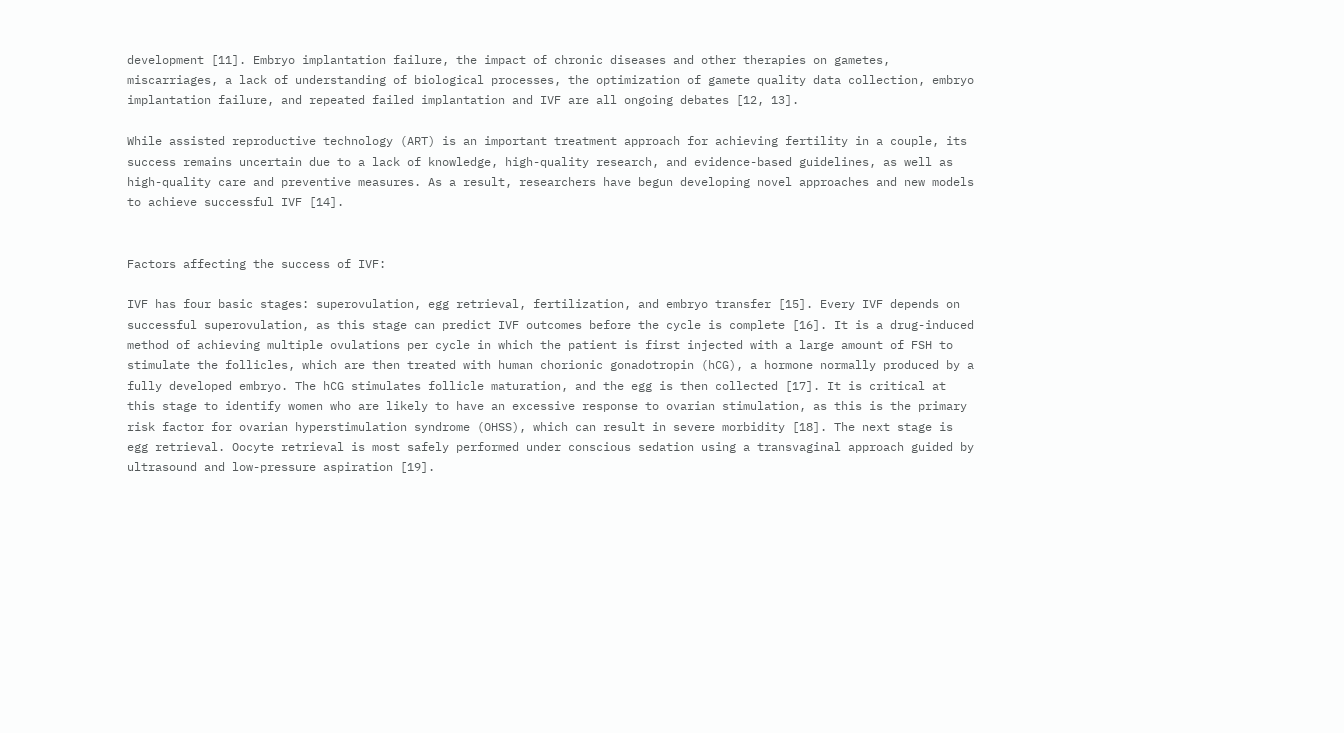development [11]. Embryo implantation failure, the impact of chronic diseases and other therapies on gametes, miscarriages, a lack of understanding of biological processes, the optimization of gamete quality data collection, embryo implantation failure, and repeated failed implantation and IVF are all ongoing debates [12, 13].

While assisted reproductive technology (ART) is an important treatment approach for achieving fertility in a couple, its success remains uncertain due to a lack of knowledge, high-quality research, and evidence-based guidelines, as well as high-quality care and preventive measures. As a result, researchers have begun developing novel approaches and new models to achieve successful IVF [14].


Factors affecting the success of IVF:

IVF has four basic stages: superovulation, egg retrieval, fertilization, and embryo transfer [15]. Every IVF depends on successful superovulation, as this stage can predict IVF outcomes before the cycle is complete [16]. It is a drug-induced method of achieving multiple ovulations per cycle in which the patient is first injected with a large amount of FSH to stimulate the follicles, which are then treated with human chorionic gonadotropin (hCG), a hormone normally produced by a fully developed embryo. The hCG stimulates follicle maturation, and the egg is then collected [17]. It is critical at this stage to identify women who are likely to have an excessive response to ovarian stimulation, as this is the primary risk factor for ovarian hyperstimulation syndrome (OHSS), which can result in severe morbidity [18]. The next stage is egg retrieval. Oocyte retrieval is most safely performed under conscious sedation using a transvaginal approach guided by ultrasound and low-pressure aspiration [19].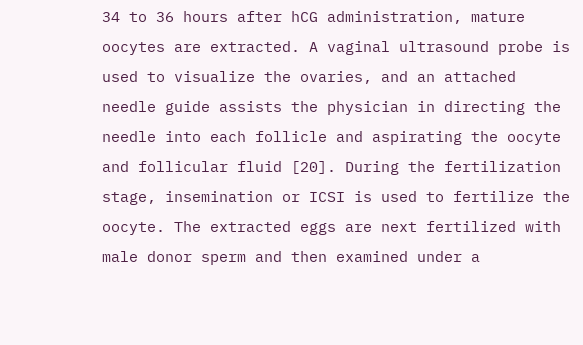34 to 36 hours after hCG administration, mature oocytes are extracted. A vaginal ultrasound probe is used to visualize the ovaries, and an attached needle guide assists the physician in directing the needle into each follicle and aspirating the oocyte and follicular fluid [20]. During the fertilization stage, insemination or ICSI is used to fertilize the oocyte. The extracted eggs are next fertilized with male donor sperm and then examined under a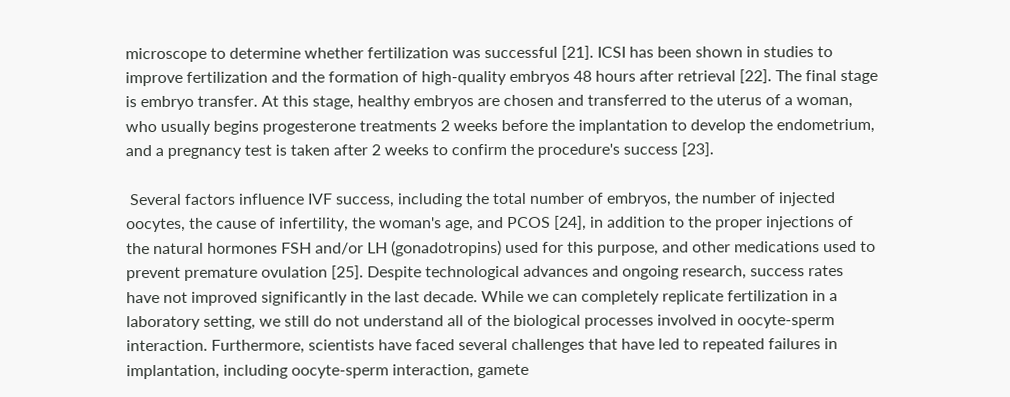microscope to determine whether fertilization was successful [21]. ICSI has been shown in studies to improve fertilization and the formation of high-quality embryos 48 hours after retrieval [22]. The final stage is embryo transfer. At this stage, healthy embryos are chosen and transferred to the uterus of a woman, who usually begins progesterone treatments 2 weeks before the implantation to develop the endometrium, and a pregnancy test is taken after 2 weeks to confirm the procedure's success [23].

 Several factors influence IVF success, including the total number of embryos, the number of injected oocytes, the cause of infertility, the woman's age, and PCOS [24], in addition to the proper injections of the natural hormones FSH and/or LH (gonadotropins) used for this purpose, and other medications used to prevent premature ovulation [25]. Despite technological advances and ongoing research, success rates have not improved significantly in the last decade. While we can completely replicate fertilization in a laboratory setting, we still do not understand all of the biological processes involved in oocyte-sperm interaction. Furthermore, scientists have faced several challenges that have led to repeated failures in implantation, including oocyte-sperm interaction, gamete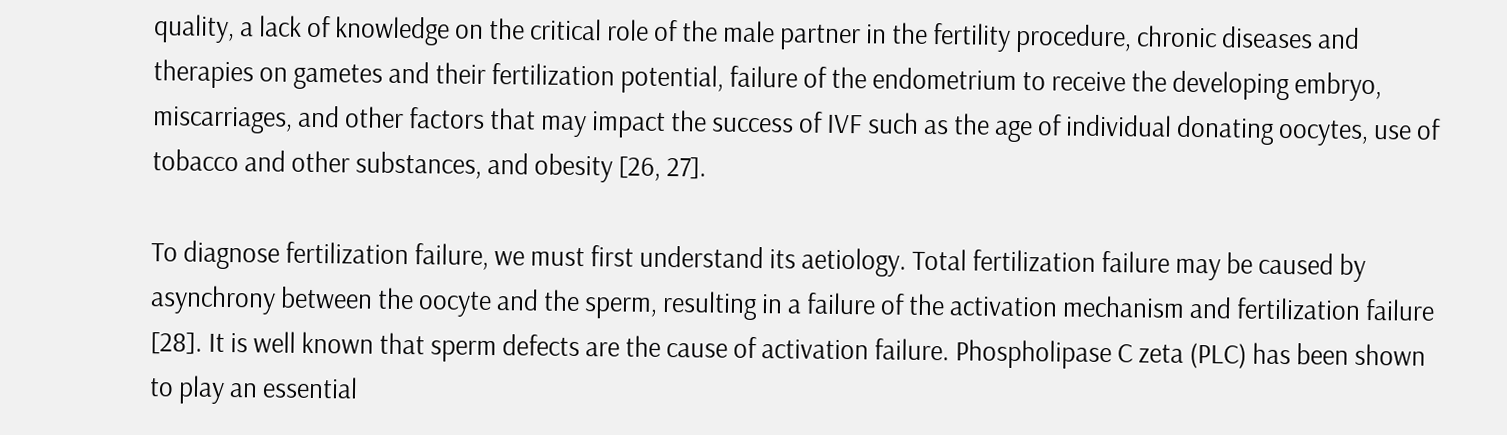quality, a lack of knowledge on the critical role of the male partner in the fertility procedure, chronic diseases and therapies on gametes and their fertilization potential, failure of the endometrium to receive the developing embryo, miscarriages, and other factors that may impact the success of IVF such as the age of individual donating oocytes, use of tobacco and other substances, and obesity [26, 27].

To diagnose fertilization failure, we must first understand its aetiology. Total fertilization failure may be caused by asynchrony between the oocyte and the sperm, resulting in a failure of the activation mechanism and fertilization failure [28]. It is well known that sperm defects are the cause of activation failure. Phospholipase C zeta (PLC) has been shown to play an essential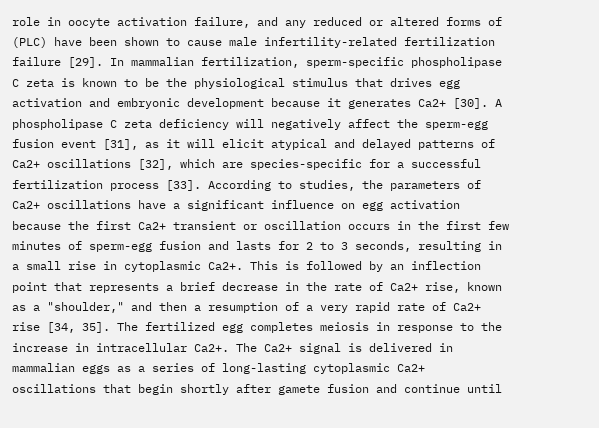role in oocyte activation failure, and any reduced or altered forms of (PLC) have been shown to cause male infertility-related fertilization failure [29]. In mammalian fertilization, sperm-specific phospholipase C zeta is known to be the physiological stimulus that drives egg activation and embryonic development because it generates Ca2+ [30]. A phospholipase C zeta deficiency will negatively affect the sperm-egg fusion event [31], as it will elicit atypical and delayed patterns of Ca2+ oscillations [32], which are species-specific for a successful fertilization process [33]. According to studies, the parameters of Ca2+ oscillations have a significant influence on egg activation because the first Ca2+ transient or oscillation occurs in the first few minutes of sperm-egg fusion and lasts for 2 to 3 seconds, resulting in a small rise in cytoplasmic Ca2+. This is followed by an inflection point that represents a brief decrease in the rate of Ca2+ rise, known as a "shoulder," and then a resumption of a very rapid rate of Ca2+ rise [34, 35]. The fertilized egg completes meiosis in response to the increase in intracellular Ca2+. The Ca2+ signal is delivered in mammalian eggs as a series of long-lasting cytoplasmic Ca2+ oscillations that begin shortly after gamete fusion and continue until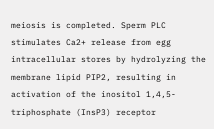meiosis is completed. Sperm PLC stimulates Ca2+ release from egg intracellular stores by hydrolyzing the membrane lipid PIP2, resulting in activation of the inositol 1,4,5-triphosphate (InsP3) receptor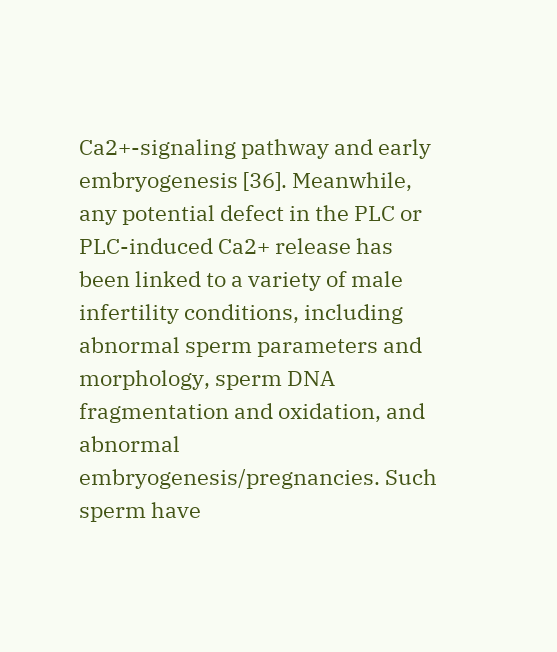Ca2+-signaling pathway and early embryogenesis [36]. Meanwhile, any potential defect in the PLC or PLC-induced Ca2+ release has been linked to a variety of male infertility conditions, including abnormal sperm parameters and morphology, sperm DNA fragmentation and oxidation, and abnormal embryogenesis/pregnancies. Such sperm have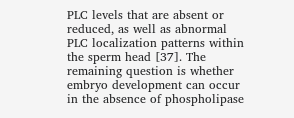PLC levels that are absent or reduced, as well as abnormal PLC localization patterns within the sperm head [37]. The remaining question is whether embryo development can occur in the absence of phospholipase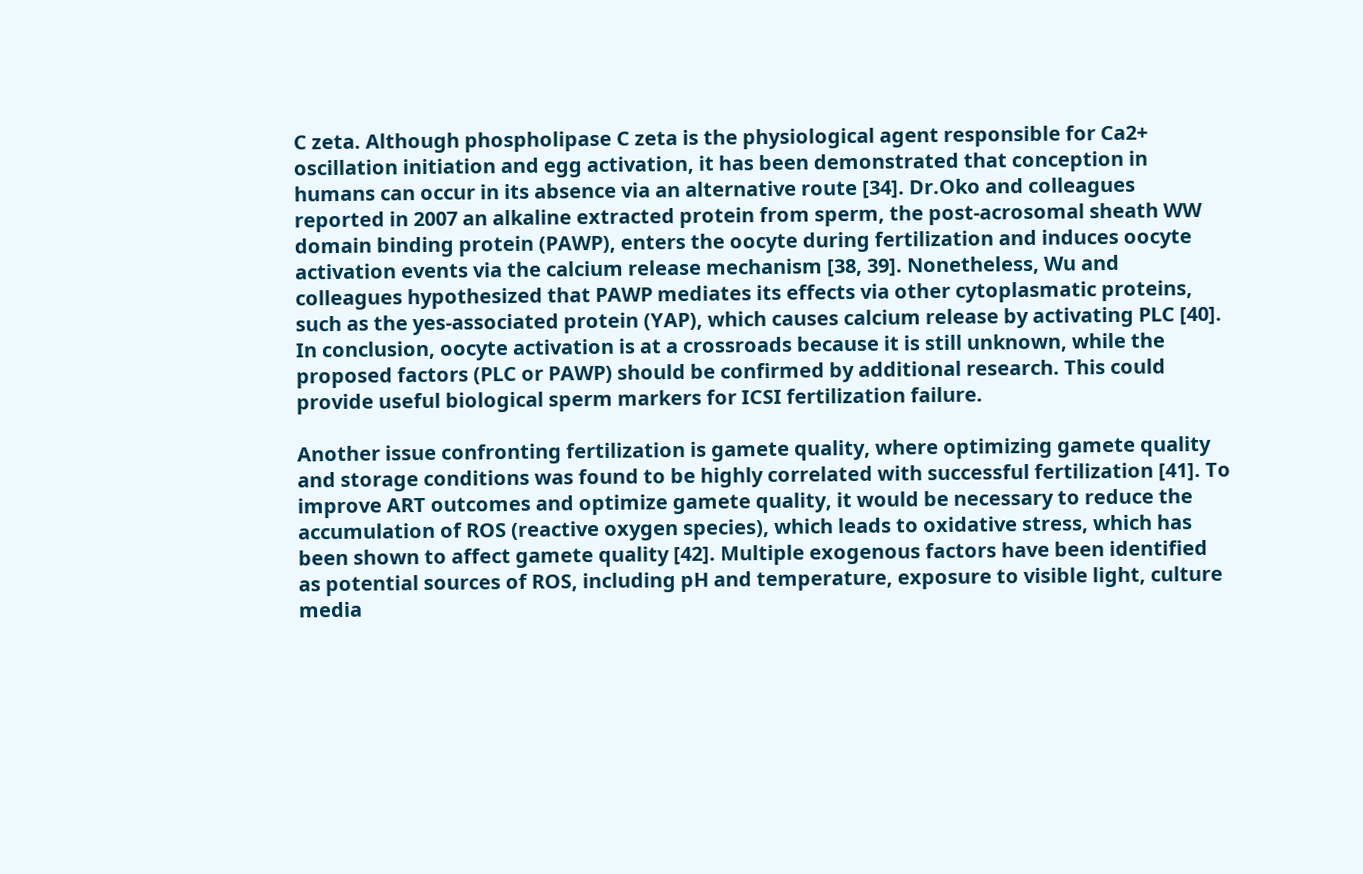C zeta. Although phospholipase C zeta is the physiological agent responsible for Ca2+ oscillation initiation and egg activation, it has been demonstrated that conception in humans can occur in its absence via an alternative route [34]. Dr.Oko and colleagues reported in 2007 an alkaline extracted protein from sperm, the post-acrosomal sheath WW domain binding protein (PAWP), enters the oocyte during fertilization and induces oocyte activation events via the calcium release mechanism [38, 39]. Nonetheless, Wu and colleagues hypothesized that PAWP mediates its effects via other cytoplasmatic proteins, such as the yes-associated protein (YAP), which causes calcium release by activating PLC [40]. In conclusion, oocyte activation is at a crossroads because it is still unknown, while the proposed factors (PLC or PAWP) should be confirmed by additional research. This could provide useful biological sperm markers for ICSI fertilization failure.

Another issue confronting fertilization is gamete quality, where optimizing gamete quality and storage conditions was found to be highly correlated with successful fertilization [41]. To improve ART outcomes and optimize gamete quality, it would be necessary to reduce the accumulation of ROS (reactive oxygen species), which leads to oxidative stress, which has been shown to affect gamete quality [42]. Multiple exogenous factors have been identified as potential sources of ROS, including pH and temperature, exposure to visible light, culture media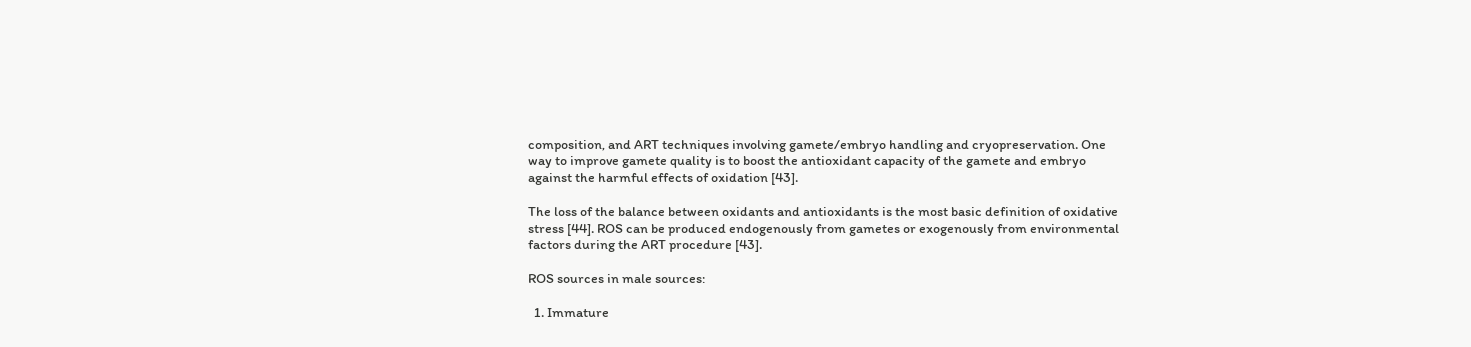composition, and ART techniques involving gamete/embryo handling and cryopreservation. One way to improve gamete quality is to boost the antioxidant capacity of the gamete and embryo against the harmful effects of oxidation [43].

The loss of the balance between oxidants and antioxidants is the most basic definition of oxidative stress [44]. ROS can be produced endogenously from gametes or exogenously from environmental factors during the ART procedure [43].

ROS sources in male sources:

  1. Immature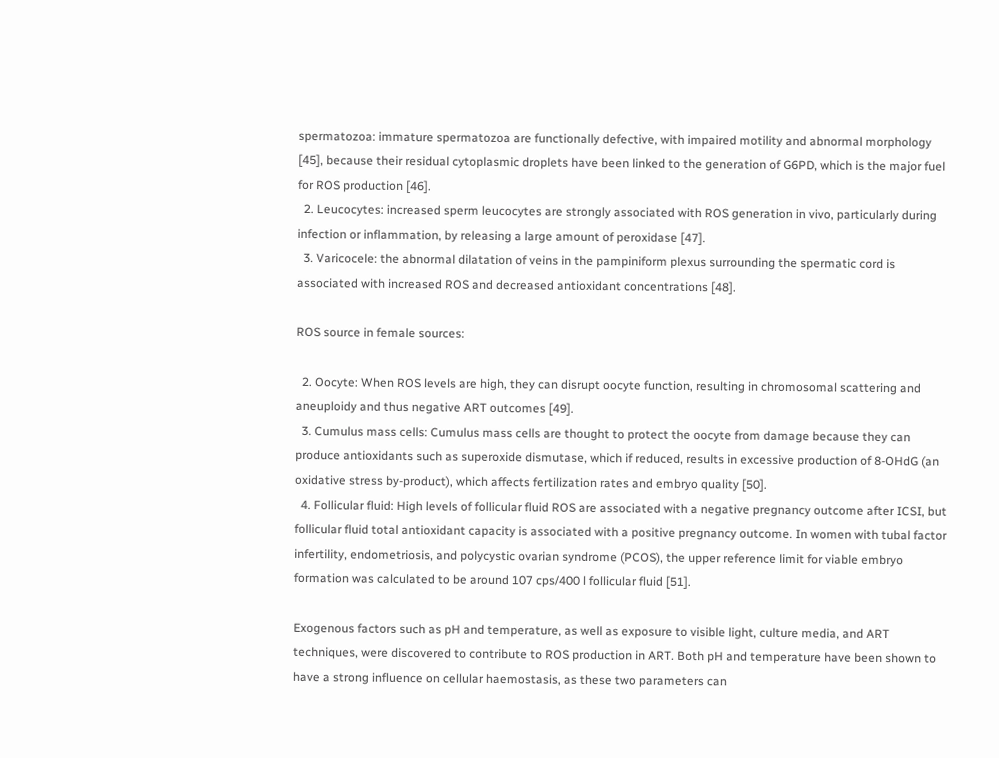spermatozoa: immature spermatozoa are functionally defective, with impaired motility and abnormal morphology [45], because their residual cytoplasmic droplets have been linked to the generation of G6PD, which is the major fuel for ROS production [46].
  2. Leucocytes: increased sperm leucocytes are strongly associated with ROS generation in vivo, particularly during infection or inflammation, by releasing a large amount of peroxidase [47].
  3. Varicocele: the abnormal dilatation of veins in the pampiniform plexus surrounding the spermatic cord is associated with increased ROS and decreased antioxidant concentrations [48].

ROS source in female sources:

  2. Oocyte: When ROS levels are high, they can disrupt oocyte function, resulting in chromosomal scattering and aneuploidy and thus negative ART outcomes [49].
  3. Cumulus mass cells: Cumulus mass cells are thought to protect the oocyte from damage because they can produce antioxidants such as superoxide dismutase, which if reduced, results in excessive production of 8-OHdG (an oxidative stress by-product), which affects fertilization rates and embryo quality [50].
  4. Follicular fluid: High levels of follicular fluid ROS are associated with a negative pregnancy outcome after ICSI, but follicular fluid total antioxidant capacity is associated with a positive pregnancy outcome. In women with tubal factor infertility, endometriosis, and polycystic ovarian syndrome (PCOS), the upper reference limit for viable embryo formation was calculated to be around 107 cps/400 l follicular fluid [51].

Exogenous factors such as pH and temperature, as well as exposure to visible light, culture media, and ART techniques, were discovered to contribute to ROS production in ART. Both pH and temperature have been shown to have a strong influence on cellular haemostasis, as these two parameters can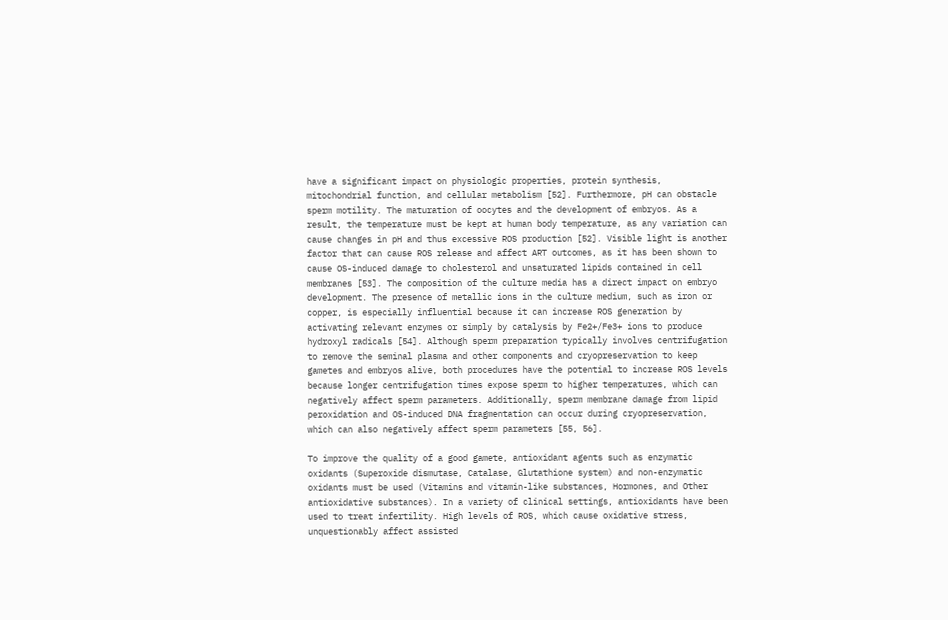have a significant impact on physiologic properties, protein synthesis, mitochondrial function, and cellular metabolism [52]. Furthermore, pH can obstacle sperm motility. The maturation of oocytes and the development of embryos. As a result, the temperature must be kept at human body temperature, as any variation can cause changes in pH and thus excessive ROS production [52]. Visible light is another factor that can cause ROS release and affect ART outcomes, as it has been shown to cause OS-induced damage to cholesterol and unsaturated lipids contained in cell membranes [53]. The composition of the culture media has a direct impact on embryo development. The presence of metallic ions in the culture medium, such as iron or copper, is especially influential because it can increase ROS generation by activating relevant enzymes or simply by catalysis by Fe2+/Fe3+ ions to produce hydroxyl radicals [54]. Although sperm preparation typically involves centrifugation to remove the seminal plasma and other components and cryopreservation to keep gametes and embryos alive, both procedures have the potential to increase ROS levels because longer centrifugation times expose sperm to higher temperatures, which can negatively affect sperm parameters. Additionally, sperm membrane damage from lipid peroxidation and OS-induced DNA fragmentation can occur during cryopreservation, which can also negatively affect sperm parameters [55, 56].

To improve the quality of a good gamete, antioxidant agents such as enzymatic oxidants (Superoxide dismutase, Catalase, Glutathione system) and non-enzymatic oxidants must be used (Vitamins and vitamin-like substances, Hormones, and Other antioxidative substances). In a variety of clinical settings, antioxidants have been used to treat infertility. High levels of ROS, which cause oxidative stress, unquestionably affect assisted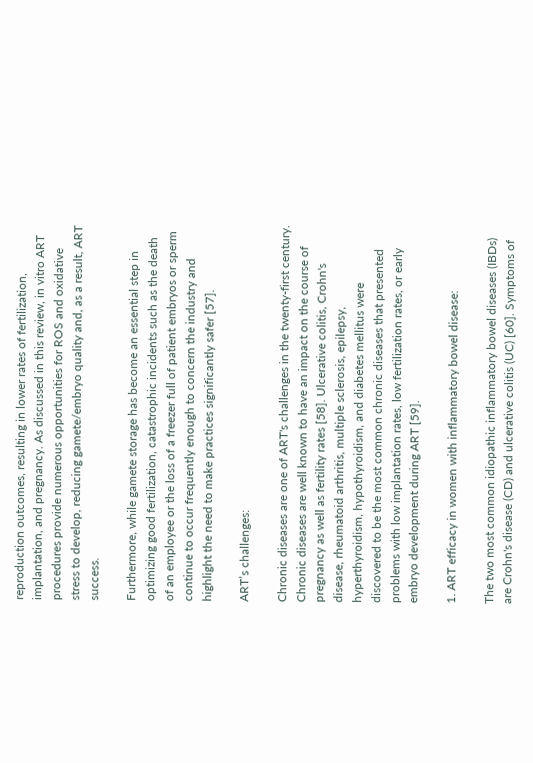reproduction outcomes, resulting in lower rates of fertilization, implantation, and pregnancy. As discussed in this review, in vitro ART procedures provide numerous opportunities for ROS and oxidative stress to develop, reducing gamete/embryo quality and, as a result, ART success.

Furthermore, while gamete storage has become an essential step in optimizing good fertilization, catastrophic incidents such as the death of an employee or the loss of a freezer full of patient embryos or sperm continue to occur frequently enough to concern the industry and highlight the need to make practices significantly safer [57].

ART’s challenges:

Chronic diseases are one of ART's challenges in the twenty-first century. Chronic diseases are well known to have an impact on the course of pregnancy as well as fertility rates [58]. Ulcerative colitis, Crohn's disease, rheumatoid arthritis, multiple sclerosis, epilepsy, hyperthyroidism, hypothyroidism, and diabetes mellitus were discovered to be the most common chronic diseases that presented problems with low implantation rates, low fertilization rates, or early embryo development during ART [59].

1. ART efficacy in women with inflammatory bowel disease:

The two most common idiopathic inflammatory bowel diseases (IBDs) are Crohn's disease (CD) and ulcerative colitis (UC) [60]. Symptoms of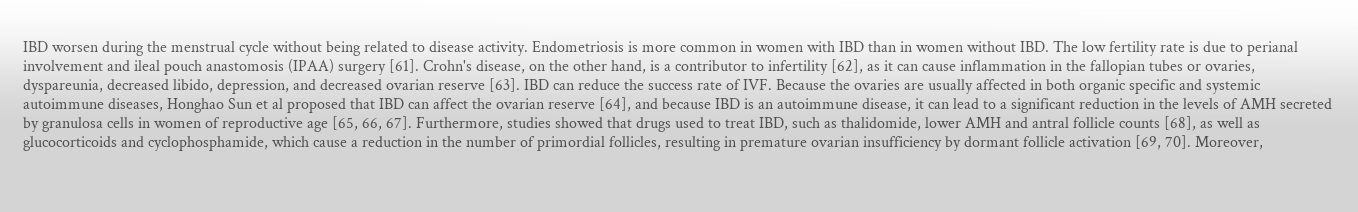IBD worsen during the menstrual cycle without being related to disease activity. Endometriosis is more common in women with IBD than in women without IBD. The low fertility rate is due to perianal involvement and ileal pouch anastomosis (IPAA) surgery [61]. Crohn's disease, on the other hand, is a contributor to infertility [62], as it can cause inflammation in the fallopian tubes or ovaries, dyspareunia, decreased libido, depression, and decreased ovarian reserve [63]. IBD can reduce the success rate of IVF. Because the ovaries are usually affected in both organic specific and systemic autoimmune diseases, Honghao Sun et al proposed that IBD can affect the ovarian reserve [64], and because IBD is an autoimmune disease, it can lead to a significant reduction in the levels of AMH secreted by granulosa cells in women of reproductive age [65, 66, 67]. Furthermore, studies showed that drugs used to treat IBD, such as thalidomide, lower AMH and antral follicle counts [68], as well as glucocorticoids and cyclophosphamide, which cause a reduction in the number of primordial follicles, resulting in premature ovarian insufficiency by dormant follicle activation [69, 70]. Moreover,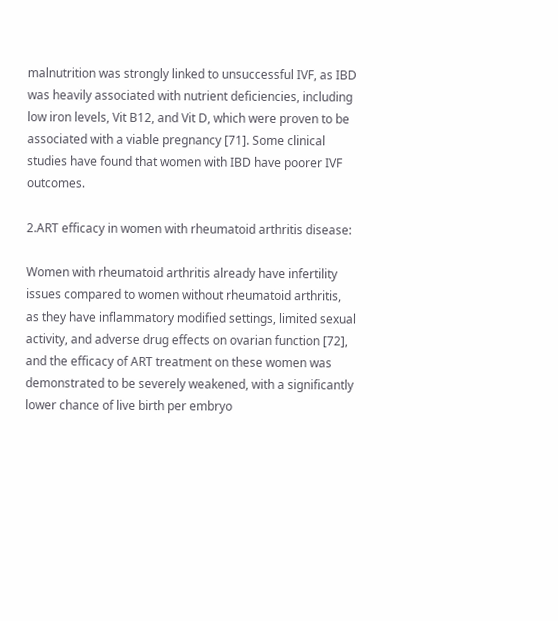malnutrition was strongly linked to unsuccessful IVF, as IBD was heavily associated with nutrient deficiencies, including low iron levels, Vit B12, and Vit D, which were proven to be associated with a viable pregnancy [71]. Some clinical studies have found that women with IBD have poorer IVF outcomes.

2.ART efficacy in women with rheumatoid arthritis disease:

Women with rheumatoid arthritis already have infertility issues compared to women without rheumatoid arthritis, as they have inflammatory modified settings, limited sexual activity, and adverse drug effects on ovarian function [72], and the efficacy of ART treatment on these women was demonstrated to be severely weakened, with a significantly lower chance of live birth per embryo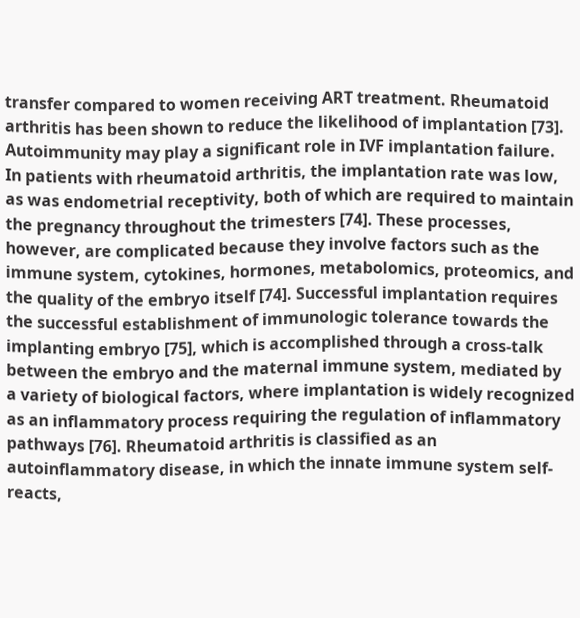transfer compared to women receiving ART treatment. Rheumatoid arthritis has been shown to reduce the likelihood of implantation [73]. Autoimmunity may play a significant role in IVF implantation failure. In patients with rheumatoid arthritis, the implantation rate was low, as was endometrial receptivity, both of which are required to maintain the pregnancy throughout the trimesters [74]. These processes, however, are complicated because they involve factors such as the immune system, cytokines, hormones, metabolomics, proteomics, and the quality of the embryo itself [74]. Successful implantation requires the successful establishment of immunologic tolerance towards the implanting embryo [75], which is accomplished through a cross-talk between the embryo and the maternal immune system, mediated by a variety of biological factors, where implantation is widely recognized as an inflammatory process requiring the regulation of inflammatory pathways [76]. Rheumatoid arthritis is classified as an autoinflammatory disease, in which the innate immune system self-reacts,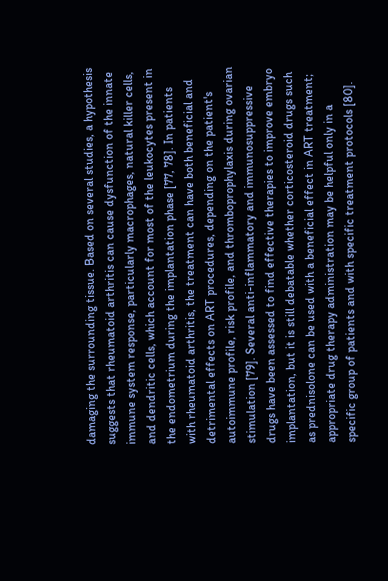damaging the surrounding tissue. Based on several studies, a hypothesis suggests that rheumatoid arthritis can cause dysfunction of the innate immune system response, particularly macrophages, natural killer cells, and dendritic cells, which account for most of the leukocytes present in the endometrium during the implantation phase [77, 78]. In patients with rheumatoid arthritis, the treatment can have both beneficial and detrimental effects on ART procedures, depending on the patient's autoimmune profile, risk profile, and thromboprophylaxis during ovarian stimulation [79]. Several anti-inflammatory and immunosuppressive drugs have been assessed to find effective therapies to improve embryo implantation, but it is still debatable whether corticosteroid drugs such as prednisolone can be used with a beneficial effect in ART treatment; appropriate drug therapy administration may be helpful only in a specific group of patients and with specific treatment protocols [80].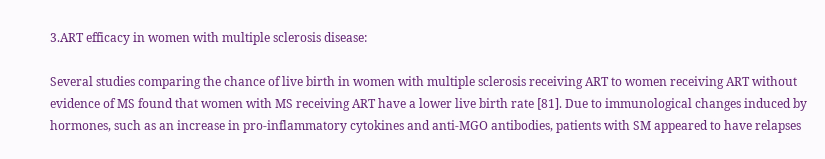3.ART efficacy in women with multiple sclerosis disease:

Several studies comparing the chance of live birth in women with multiple sclerosis receiving ART to women receiving ART without evidence of MS found that women with MS receiving ART have a lower live birth rate [81]. Due to immunological changes induced by hormones, such as an increase in pro-inflammatory cytokines and anti-MGO antibodies, patients with SM appeared to have relapses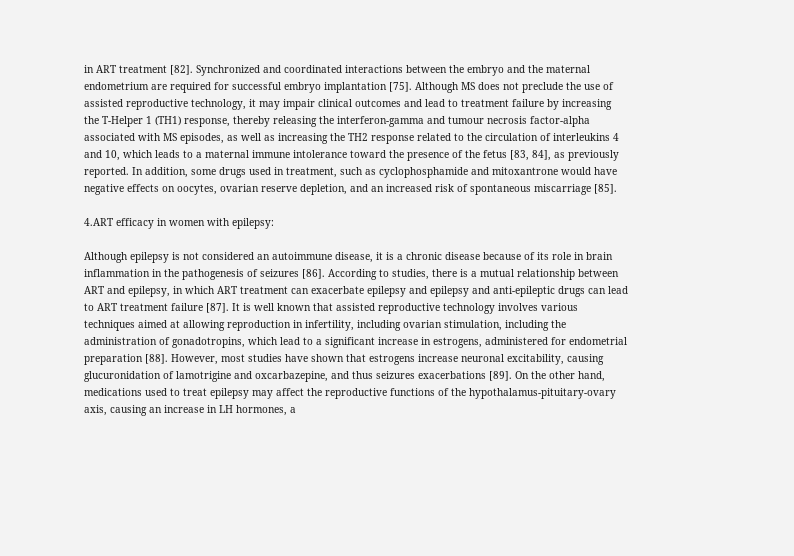in ART treatment [82]. Synchronized and coordinated interactions between the embryo and the maternal endometrium are required for successful embryo implantation [75]. Although MS does not preclude the use of assisted reproductive technology, it may impair clinical outcomes and lead to treatment failure by increasing the T-Helper 1 (TH1) response, thereby releasing the interferon-gamma and tumour necrosis factor-alpha associated with MS episodes, as well as increasing the TH2 response related to the circulation of interleukins 4 and 10, which leads to a maternal immune intolerance toward the presence of the fetus [83, 84], as previously reported. In addition, some drugs used in treatment, such as cyclophosphamide and mitoxantrone would have negative effects on oocytes, ovarian reserve depletion, and an increased risk of spontaneous miscarriage [85].

4.ART efficacy in women with epilepsy:

Although epilepsy is not considered an autoimmune disease, it is a chronic disease because of its role in brain inflammation in the pathogenesis of seizures [86]. According to studies, there is a mutual relationship between ART and epilepsy, in which ART treatment can exacerbate epilepsy and epilepsy and anti-epileptic drugs can lead to ART treatment failure [87]. It is well known that assisted reproductive technology involves various techniques aimed at allowing reproduction in infertility, including ovarian stimulation, including the administration of gonadotropins, which lead to a significant increase in estrogens, administered for endometrial preparation [88]. However, most studies have shown that estrogens increase neuronal excitability, causing glucuronidation of lamotrigine and oxcarbazepine, and thus seizures exacerbations [89]. On the other hand, medications used to treat epilepsy may affect the reproductive functions of the hypothalamus-pituitary-ovary axis, causing an increase in LH hormones, a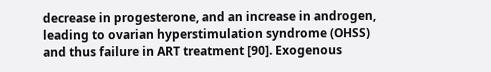decrease in progesterone, and an increase in androgen, leading to ovarian hyperstimulation syndrome (OHSS) and thus failure in ART treatment [90]. Exogenous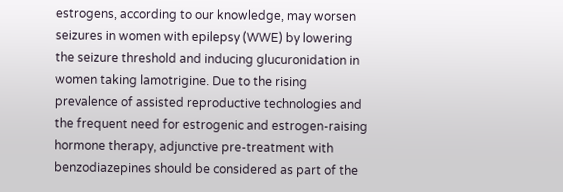estrogens, according to our knowledge, may worsen seizures in women with epilepsy (WWE) by lowering the seizure threshold and inducing glucuronidation in women taking lamotrigine. Due to the rising prevalence of assisted reproductive technologies and the frequent need for estrogenic and estrogen-raising hormone therapy, adjunctive pre-treatment with benzodiazepines should be considered as part of the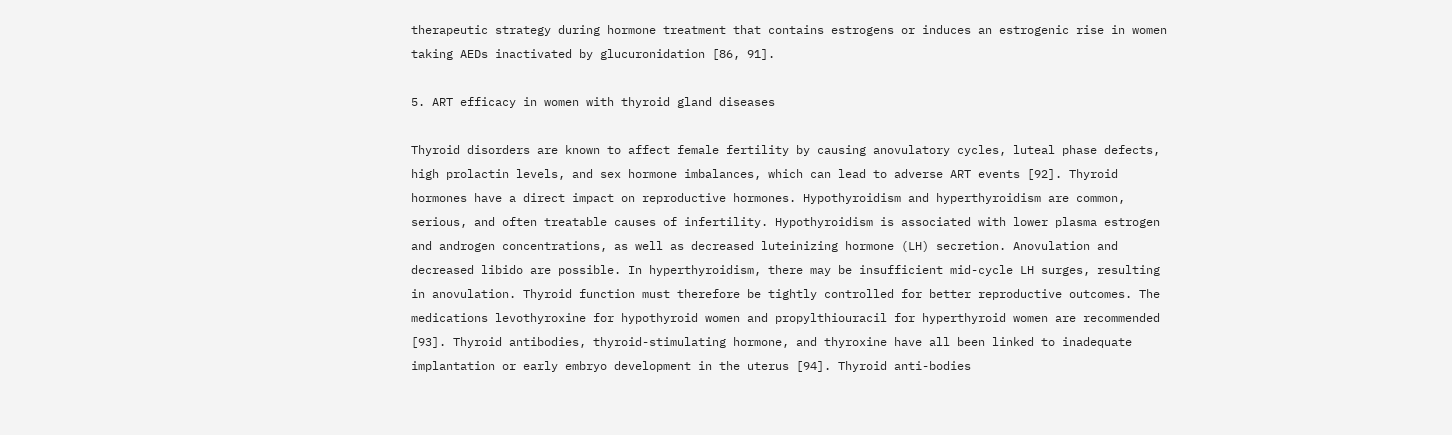therapeutic strategy during hormone treatment that contains estrogens or induces an estrogenic rise in women taking AEDs inactivated by glucuronidation [86, 91].

5. ART efficacy in women with thyroid gland diseases

Thyroid disorders are known to affect female fertility by causing anovulatory cycles, luteal phase defects, high prolactin levels, and sex hormone imbalances, which can lead to adverse ART events [92]. Thyroid hormones have a direct impact on reproductive hormones. Hypothyroidism and hyperthyroidism are common, serious, and often treatable causes of infertility. Hypothyroidism is associated with lower plasma estrogen and androgen concentrations, as well as decreased luteinizing hormone (LH) secretion. Anovulation and decreased libido are possible. In hyperthyroidism, there may be insufficient mid-cycle LH surges, resulting in anovulation. Thyroid function must therefore be tightly controlled for better reproductive outcomes. The medications levothyroxine for hypothyroid women and propylthiouracil for hyperthyroid women are recommended [93]. Thyroid antibodies, thyroid-stimulating hormone, and thyroxine have all been linked to inadequate implantation or early embryo development in the uterus [94]. Thyroid anti-bodies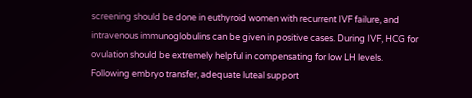screening should be done in euthyroid women with recurrent IVF failure, and intravenous immunoglobulins can be given in positive cases. During IVF, HCG for ovulation should be extremely helpful in compensating for low LH levels. Following embryo transfer, adequate luteal support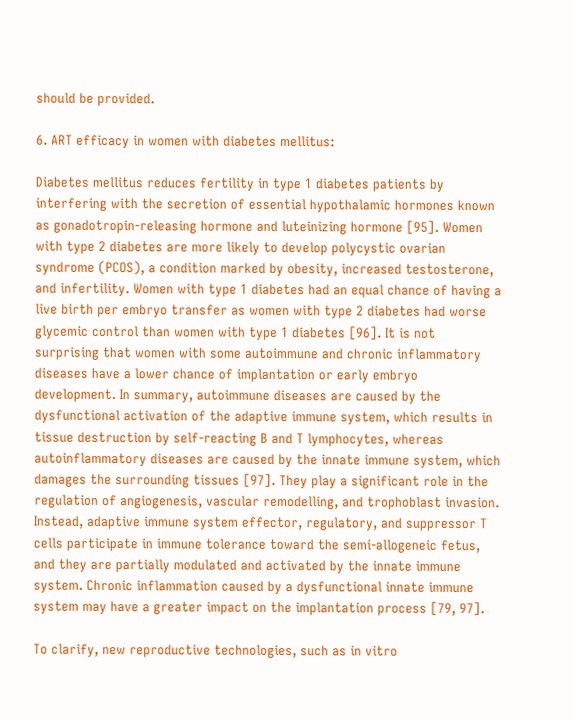should be provided.

6. ART efficacy in women with diabetes mellitus:

Diabetes mellitus reduces fertility in type 1 diabetes patients by interfering with the secretion of essential hypothalamic hormones known as gonadotropin-releasing hormone and luteinizing hormone [95]. Women with type 2 diabetes are more likely to develop polycystic ovarian syndrome (PCOS), a condition marked by obesity, increased testosterone, and infertility. Women with type 1 diabetes had an equal chance of having a live birth per embryo transfer as women with type 2 diabetes had worse glycemic control than women with type 1 diabetes [96]. It is not surprising that women with some autoimmune and chronic inflammatory diseases have a lower chance of implantation or early embryo development. In summary, autoimmune diseases are caused by the dysfunctional activation of the adaptive immune system, which results in tissue destruction by self-reacting B and T lymphocytes, whereas autoinflammatory diseases are caused by the innate immune system, which damages the surrounding tissues [97]. They play a significant role in the regulation of angiogenesis, vascular remodelling, and trophoblast invasion. Instead, adaptive immune system effector, regulatory, and suppressor T cells participate in immune tolerance toward the semi-allogeneic fetus, and they are partially modulated and activated by the innate immune system. Chronic inflammation caused by a dysfunctional innate immune system may have a greater impact on the implantation process [79, 97].

To clarify, new reproductive technologies, such as in vitro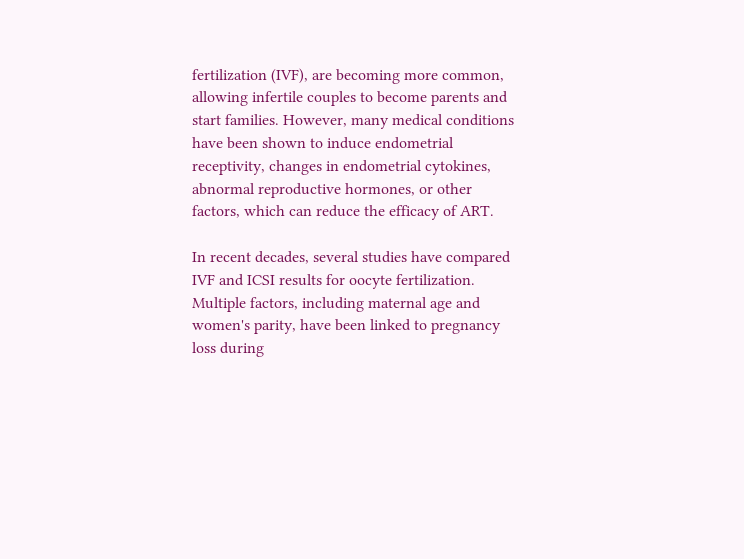fertilization (IVF), are becoming more common, allowing infertile couples to become parents and start families. However, many medical conditions have been shown to induce endometrial receptivity, changes in endometrial cytokines, abnormal reproductive hormones, or other factors, which can reduce the efficacy of ART.

In recent decades, several studies have compared IVF and ICSI results for oocyte fertilization. Multiple factors, including maternal age and women's parity, have been linked to pregnancy loss during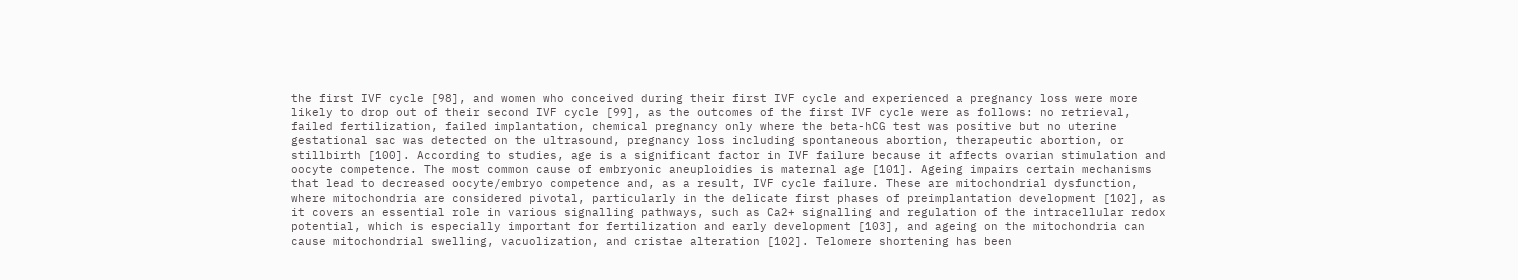the first IVF cycle [98], and women who conceived during their first IVF cycle and experienced a pregnancy loss were more likely to drop out of their second IVF cycle [99], as the outcomes of the first IVF cycle were as follows: no retrieval, failed fertilization, failed implantation, chemical pregnancy only where the beta-hCG test was positive but no uterine gestational sac was detected on the ultrasound, pregnancy loss including spontaneous abortion, therapeutic abortion, or stillbirth [100]. According to studies, age is a significant factor in IVF failure because it affects ovarian stimulation and oocyte competence. The most common cause of embryonic aneuploidies is maternal age [101]. Ageing impairs certain mechanisms that lead to decreased oocyte/embryo competence and, as a result, IVF cycle failure. These are mitochondrial dysfunction, where mitochondria are considered pivotal, particularly in the delicate first phases of preimplantation development [102], as it covers an essential role in various signalling pathways, such as Ca2+ signalling and regulation of the intracellular redox potential, which is especially important for fertilization and early development [103], and ageing on the mitochondria can cause mitochondrial swelling, vacuolization, and cristae alteration [102]. Telomere shortening has been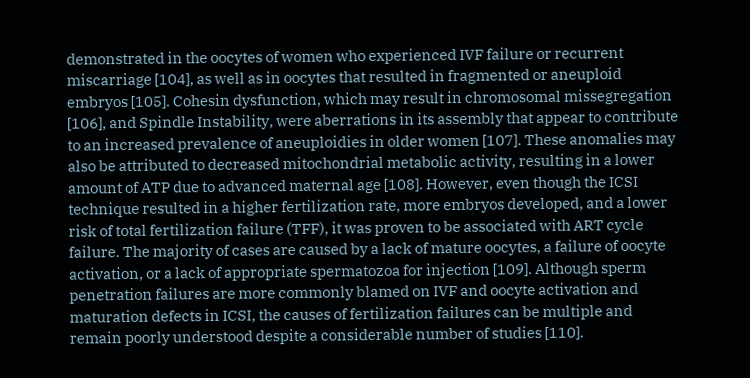demonstrated in the oocytes of women who experienced IVF failure or recurrent miscarriage [104], as well as in oocytes that resulted in fragmented or aneuploid embryos [105]. Cohesin dysfunction, which may result in chromosomal missegregation [106], and Spindle Instability, were aberrations in its assembly that appear to contribute to an increased prevalence of aneuploidies in older women [107]. These anomalies may also be attributed to decreased mitochondrial metabolic activity, resulting in a lower amount of ATP due to advanced maternal age [108]. However, even though the ICSI technique resulted in a higher fertilization rate, more embryos developed, and a lower risk of total fertilization failure (TFF), it was proven to be associated with ART cycle failure. The majority of cases are caused by a lack of mature oocytes, a failure of oocyte activation, or a lack of appropriate spermatozoa for injection [109]. Although sperm penetration failures are more commonly blamed on IVF and oocyte activation and maturation defects in ICSI, the causes of fertilization failures can be multiple and remain poorly understood despite a considerable number of studies [110].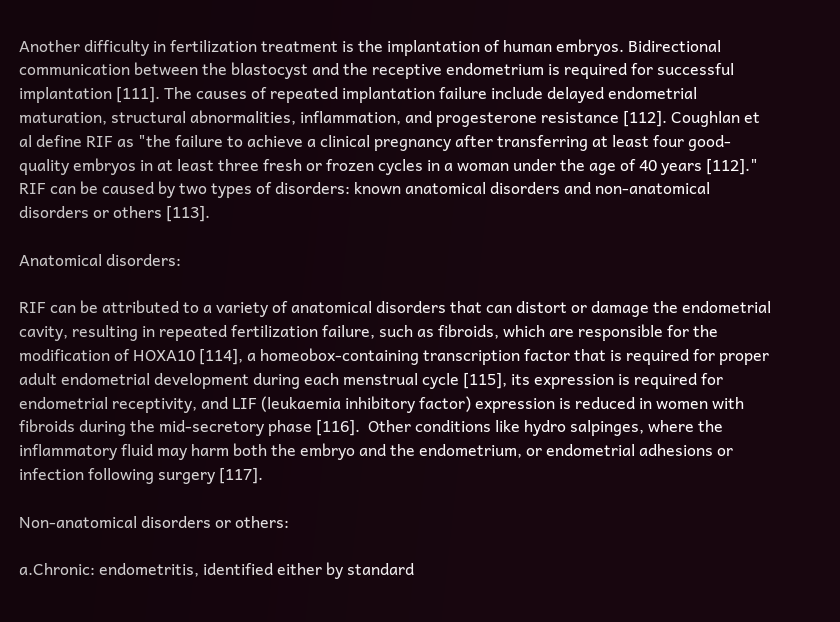Another difficulty in fertilization treatment is the implantation of human embryos. Bidirectional communication between the blastocyst and the receptive endometrium is required for successful implantation [111]. The causes of repeated implantation failure include delayed endometrial maturation, structural abnormalities, inflammation, and progesterone resistance [112]. Coughlan et al define RIF as "the failure to achieve a clinical pregnancy after transferring at least four good-quality embryos in at least three fresh or frozen cycles in a woman under the age of 40 years [112]." RIF can be caused by two types of disorders: known anatomical disorders and non-anatomical disorders or others [113].

Anatomical disorders:

RIF can be attributed to a variety of anatomical disorders that can distort or damage the endometrial cavity, resulting in repeated fertilization failure, such as fibroids, which are responsible for the modification of HOXA10 [114], a homeobox-containing transcription factor that is required for proper adult endometrial development during each menstrual cycle [115], its expression is required for endometrial receptivity, and LIF (leukaemia inhibitory factor) expression is reduced in women with fibroids during the mid-secretory phase [116].  Other conditions like hydro salpinges, where the inflammatory fluid may harm both the embryo and the endometrium, or endometrial adhesions or infection following surgery [117].

Non-anatomical disorders or others:

a.Chronic: endometritis, identified either by standard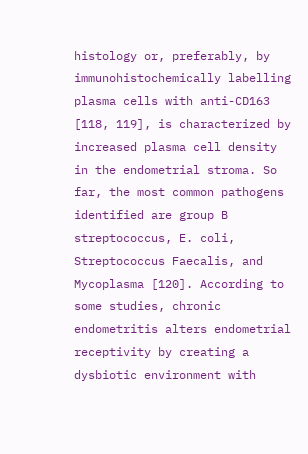histology or, preferably, by immunohistochemically labelling plasma cells with anti-CD163 [118, 119], is characterized by increased plasma cell density in the endometrial stroma. So far, the most common pathogens identified are group B streptococcus, E. coli, Streptococcus Faecalis, and Mycoplasma [120]. According to some studies, chronic endometritis alters endometrial receptivity by creating a dysbiotic environment with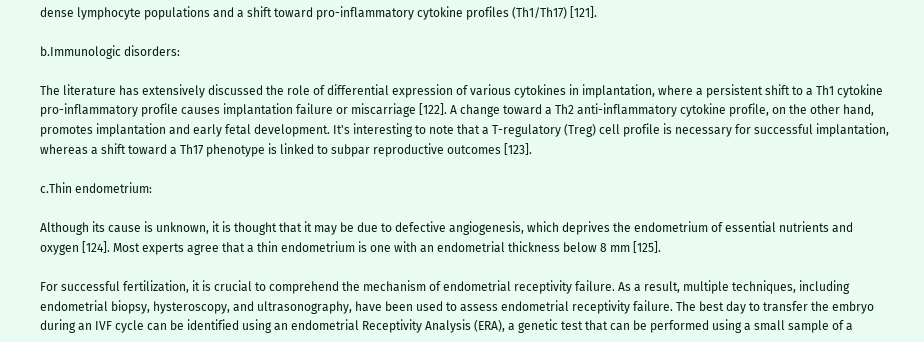dense lymphocyte populations and a shift toward pro-inflammatory cytokine profiles (Th1/Th17) [121].

b.Immunologic disorders:

The literature has extensively discussed the role of differential expression of various cytokines in implantation, where a persistent shift to a Th1 cytokine pro-inflammatory profile causes implantation failure or miscarriage [122]. A change toward a Th2 anti-inflammatory cytokine profile, on the other hand, promotes implantation and early fetal development. It's interesting to note that a T-regulatory (Treg) cell profile is necessary for successful implantation, whereas a shift toward a Th17 phenotype is linked to subpar reproductive outcomes [123].

c.Thin endometrium:

Although its cause is unknown, it is thought that it may be due to defective angiogenesis, which deprives the endometrium of essential nutrients and oxygen [124]. Most experts agree that a thin endometrium is one with an endometrial thickness below 8 mm [125].

For successful fertilization, it is crucial to comprehend the mechanism of endometrial receptivity failure. As a result, multiple techniques, including endometrial biopsy, hysteroscopy, and ultrasonography, have been used to assess endometrial receptivity failure. The best day to transfer the embryo during an IVF cycle can be identified using an endometrial Receptivity Analysis (ERA), a genetic test that can be performed using a small sample of a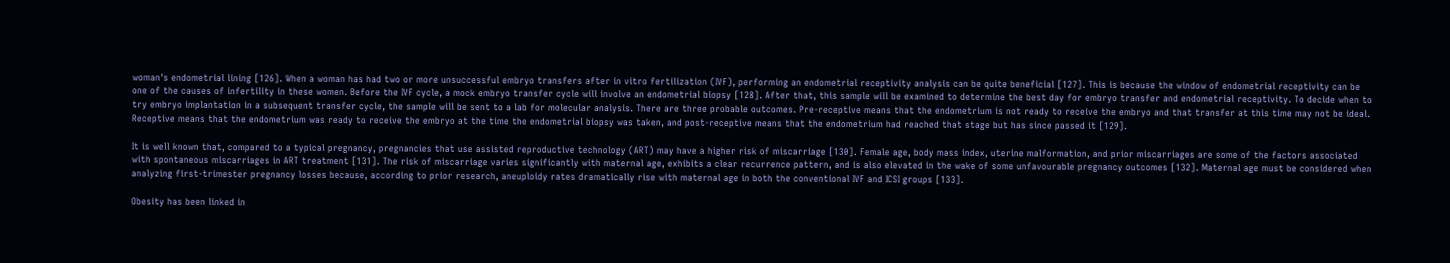woman's endometrial lining [126]. When a woman has had two or more unsuccessful embryo transfers after in vitro fertilization (IVF), performing an endometrial receptivity analysis can be quite beneficial [127]. This is because the window of endometrial receptivity can be one of the causes of infertility in these women. Before the IVF cycle, a mock embryo transfer cycle will involve an endometrial biopsy [128]. After that, this sample will be examined to determine the best day for embryo transfer and endometrial receptivity. To decide when to try embryo implantation in a subsequent transfer cycle, the sample will be sent to a lab for molecular analysis. There are three probable outcomes. Pre-receptive means that the endometrium is not ready to receive the embryo and that transfer at this time may not be ideal. Receptive means that the endometrium was ready to receive the embryo at the time the endometrial biopsy was taken, and post-receptive means that the endometrium had reached that stage but has since passed it [129].

It is well known that, compared to a typical pregnancy, pregnancies that use assisted reproductive technology (ART) may have a higher risk of miscarriage [130]. Female age, body mass index, uterine malformation, and prior miscarriages are some of the factors associated with spontaneous miscarriages in ART treatment [131]. The risk of miscarriage varies significantly with maternal age, exhibits a clear recurrence pattern, and is also elevated in the wake of some unfavourable pregnancy outcomes [132]. Maternal age must be considered when analyzing first-trimester pregnancy losses because, according to prior research, aneuploidy rates dramatically rise with maternal age in both the conventional IVF and ICSI groups [133].

Obesity has been linked in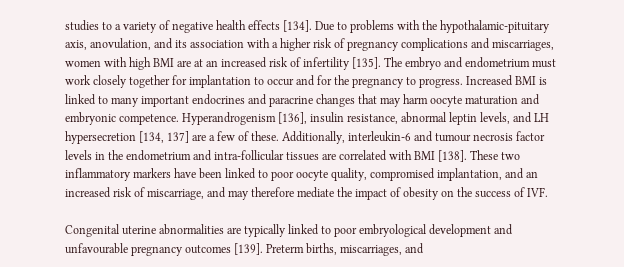studies to a variety of negative health effects [134]. Due to problems with the hypothalamic-pituitary axis, anovulation, and its association with a higher risk of pregnancy complications and miscarriages, women with high BMI are at an increased risk of infertility [135]. The embryo and endometrium must work closely together for implantation to occur and for the pregnancy to progress. Increased BMI is linked to many important endocrines and paracrine changes that may harm oocyte maturation and embryonic competence. Hyperandrogenism [136], insulin resistance, abnormal leptin levels, and LH hypersecretion [134, 137] are a few of these. Additionally, interleukin-6 and tumour necrosis factor levels in the endometrium and intra-follicular tissues are correlated with BMI [138]. These two inflammatory markers have been linked to poor oocyte quality, compromised implantation, and an increased risk of miscarriage, and may therefore mediate the impact of obesity on the success of IVF.

Congenital uterine abnormalities are typically linked to poor embryological development and unfavourable pregnancy outcomes [139]. Preterm births, miscarriages, and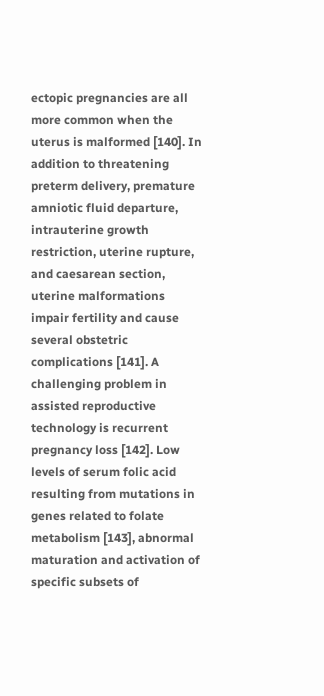ectopic pregnancies are all more common when the uterus is malformed [140]. In addition to threatening preterm delivery, premature amniotic fluid departure, intrauterine growth restriction, uterine rupture, and caesarean section, uterine malformations impair fertility and cause several obstetric complications [141]. A challenging problem in assisted reproductive technology is recurrent pregnancy loss [142]. Low levels of serum folic acid resulting from mutations in genes related to folate metabolism [143], abnormal maturation and activation of specific subsets of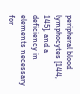peripheral blood lymphocytes [144, 145], and a deficiency in elements necessary for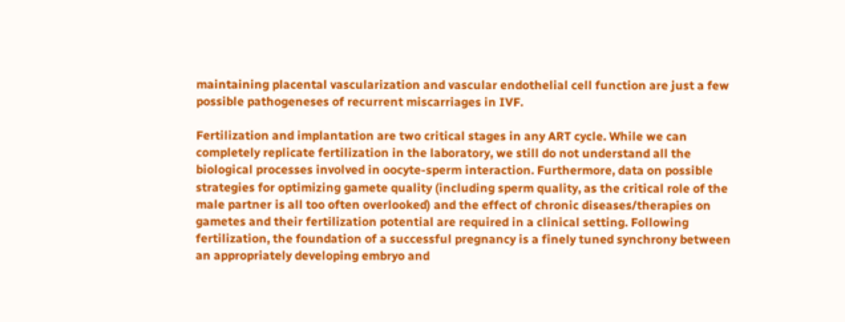maintaining placental vascularization and vascular endothelial cell function are just a few possible pathogeneses of recurrent miscarriages in IVF.

Fertilization and implantation are two critical stages in any ART cycle. While we can completely replicate fertilization in the laboratory, we still do not understand all the biological processes involved in oocyte-sperm interaction. Furthermore, data on possible strategies for optimizing gamete quality (including sperm quality, as the critical role of the male partner is all too often overlooked) and the effect of chronic diseases/therapies on gametes and their fertilization potential are required in a clinical setting. Following fertilization, the foundation of a successful pregnancy is a finely tuned synchrony between an appropriately developing embryo and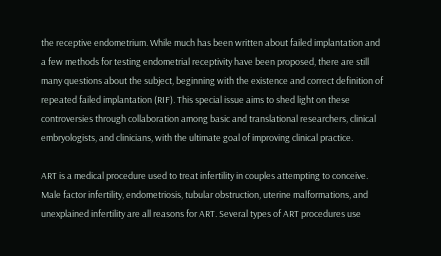the receptive endometrium. While much has been written about failed implantation and a few methods for testing endometrial receptivity have been proposed, there are still many questions about the subject, beginning with the existence and correct definition of repeated failed implantation (RIF). This special issue aims to shed light on these controversies through collaboration among basic and translational researchers, clinical embryologists, and clinicians, with the ultimate goal of improving clinical practice.

ART is a medical procedure used to treat infertility in couples attempting to conceive. Male factor infertility, endometriosis, tubular obstruction, uterine malformations, and unexplained infertility are all reasons for ART. Several types of ART procedures use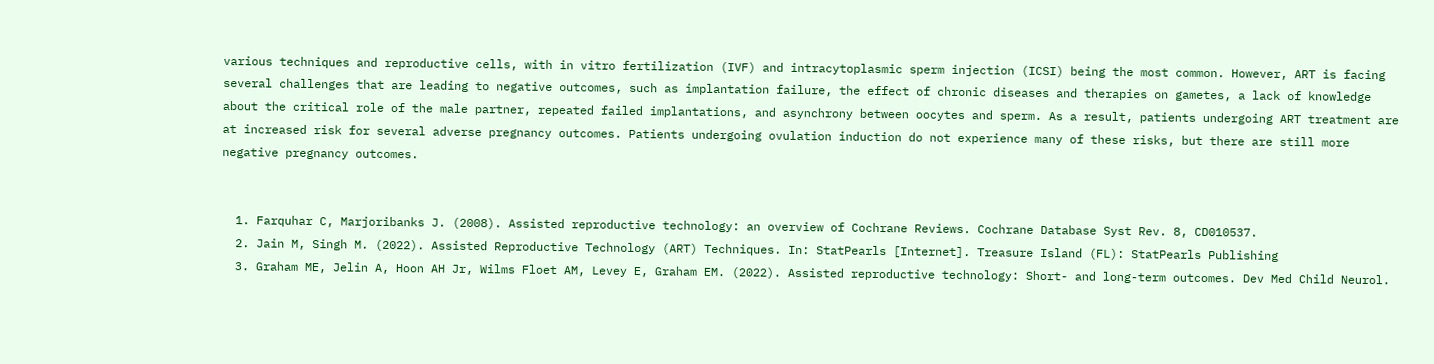various techniques and reproductive cells, with in vitro fertilization (IVF) and intracytoplasmic sperm injection (ICSI) being the most common. However, ART is facing several challenges that are leading to negative outcomes, such as implantation failure, the effect of chronic diseases and therapies on gametes, a lack of knowledge about the critical role of the male partner, repeated failed implantations, and asynchrony between oocytes and sperm. As a result, patients undergoing ART treatment are at increased risk for several adverse pregnancy outcomes. Patients undergoing ovulation induction do not experience many of these risks, but there are still more negative pregnancy outcomes.


  1. Farquhar C, Marjoribanks J. (2008). Assisted reproductive technology: an overview of Cochrane Reviews. Cochrane Database Syst Rev. 8, CD010537.
  2. Jain M, Singh M. (2022). Assisted Reproductive Technology (ART) Techniques. In: StatPearls [Internet]. Treasure Island (FL): StatPearls Publishing
  3. Graham ME, Jelin A, Hoon AH Jr, Wilms Floet AM, Levey E, Graham EM. (2022). Assisted reproductive technology: Short- and long-term outcomes. Dev Med Child Neurol.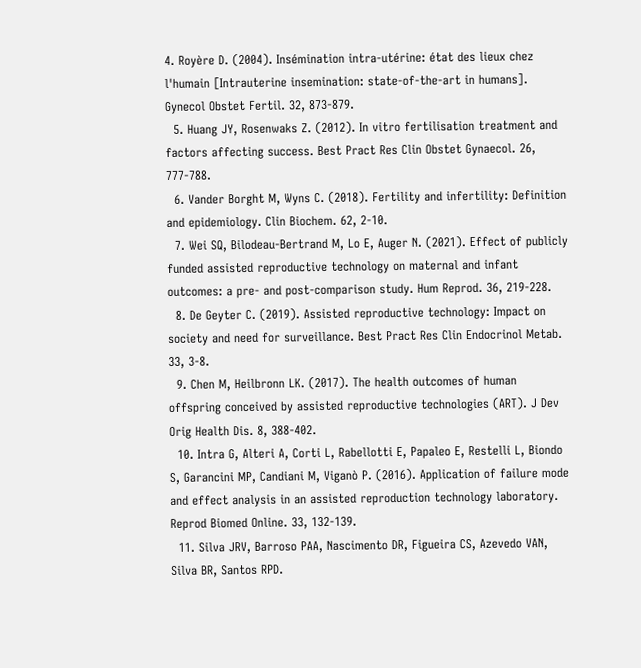4. Royère D. (2004). Insémination intra-utérine: état des lieux chez l'humain [Intrauterine insemination: state-of-the-art in humans]. Gynecol Obstet Fertil. 32, 873-879.
  5. Huang JY, Rosenwaks Z. (2012). In vitro fertilisation treatment and factors affecting success. Best Pract Res Clin Obstet Gynaecol. 26, 777-788.
  6. Vander Borght M, Wyns C. (2018). Fertility and infertility: Definition and epidemiology. Clin Biochem. 62, 2-10.
  7. Wei SQ, Bilodeau-Bertrand M, Lo E, Auger N. (2021). Effect of publicly funded assisted reproductive technology on maternal and infant outcomes: a pre- and post-comparison study. Hum Reprod. 36, 219-228.
  8. De Geyter C. (2019). Assisted reproductive technology: Impact on society and need for surveillance. Best Pract Res Clin Endocrinol Metab. 33, 3-8.
  9. Chen M, Heilbronn LK. (2017). The health outcomes of human offspring conceived by assisted reproductive technologies (ART). J Dev Orig Health Dis. 8, 388-402.
  10. Intra G, Alteri A, Corti L, Rabellotti E, Papaleo E, Restelli L, Biondo S, Garancini MP, Candiani M, Viganò P. (2016). Application of failure mode and effect analysis in an assisted reproduction technology laboratory. Reprod Biomed Online. 33, 132-139.
  11. Silva JRV, Barroso PAA, Nascimento DR, Figueira CS, Azevedo VAN, Silva BR, Santos RPD.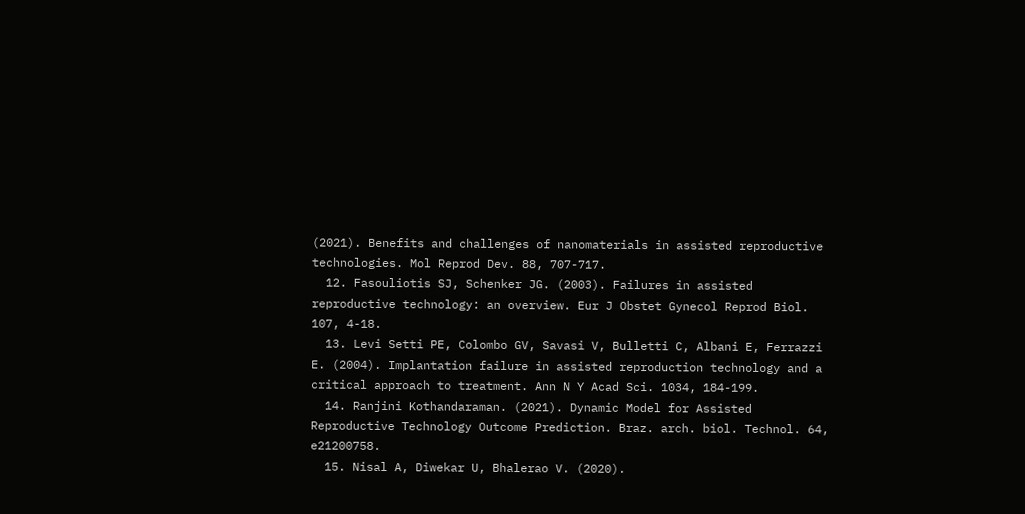(2021). Benefits and challenges of nanomaterials in assisted reproductive technologies. Mol Reprod Dev. 88, 707-717.
  12. Fasouliotis SJ, Schenker JG. (2003). Failures in assisted reproductive technology: an overview. Eur J Obstet Gynecol Reprod Biol. 107, 4-18.
  13. Levi Setti PE, Colombo GV, Savasi V, Bulletti C, Albani E, Ferrazzi E. (2004). Implantation failure in assisted reproduction technology and a critical approach to treatment. Ann N Y Acad Sci. 1034, 184-199.
  14. Ranjini Kothandaraman. (2021). Dynamic Model for Assisted Reproductive Technology Outcome Prediction. Braz. arch. biol. Technol. 64, e21200758.
  15. Nisal A, Diwekar U, Bhalerao V. (2020).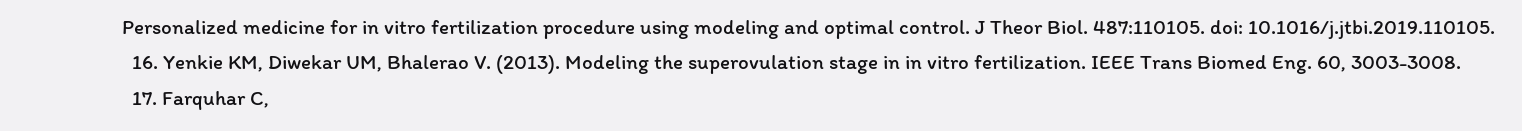Personalized medicine for in vitro fertilization procedure using modeling and optimal control. J Theor Biol. 487:110105. doi: 10.1016/j.jtbi.2019.110105.
  16. Yenkie KM, Diwekar UM, Bhalerao V. (2013). Modeling the superovulation stage in in vitro fertilization. IEEE Trans Biomed Eng. 60, 3003-3008.
  17. Farquhar C,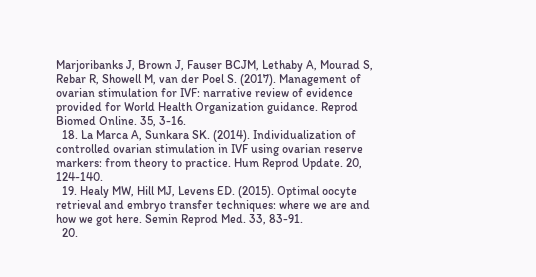Marjoribanks J, Brown J, Fauser BCJM, Lethaby A, Mourad S, Rebar R, Showell M, van der Poel S. (2017). Management of ovarian stimulation for IVF: narrative review of evidence provided for World Health Organization guidance. Reprod Biomed Online. 35, 3-16.
  18. La Marca A, Sunkara SK. (2014). Individualization of controlled ovarian stimulation in IVF using ovarian reserve markers: from theory to practice. Hum Reprod Update. 20, 124-140.
  19. Healy MW, Hill MJ, Levens ED. (2015). Optimal oocyte retrieval and embryo transfer techniques: where we are and how we got here. Semin Reprod Med. 33, 83-91.
  20.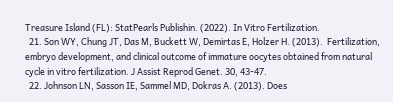Treasure Island (FL): StatPearls Publishin. (2022). In Vitro Fertilization.
  21. Son WY, Chung JT, Das M, Buckett W, Demirtas E, Holzer H. (2013).  Fertilization, embryo development, and clinical outcome of immature oocytes obtained from natural cycle in vitro fertilization. J Assist Reprod Genet. 30, 43-47.
  22. Johnson LN, Sasson IE, Sammel MD, Dokras A. (2013). Does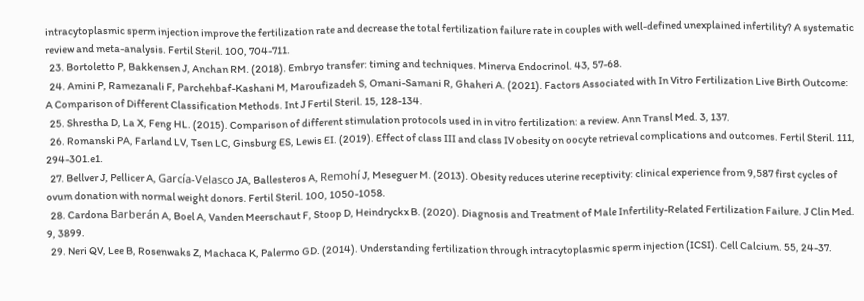intracytoplasmic sperm injection improve the fertilization rate and decrease the total fertilization failure rate in couples with well-defined unexplained infertility? A systematic review and meta-analysis. Fertil Steril. 100, 704-711.
  23. Bortoletto P, Bakkensen J, Anchan RM. (2018). Embryo transfer: timing and techniques. Minerva Endocrinol. 43, 57-68.
  24. Amini P, Ramezanali F, Parchehbaf-Kashani M, Maroufizadeh S, Omani-Samani R, Ghaheri A. (2021). Factors Associated with In Vitro Fertilization Live Birth Outcome: A Comparison of Different Classification Methods. Int J Fertil Steril. 15, 128-134.
  25. Shrestha D, La X, Feng HL. (2015). Comparison of different stimulation protocols used in in vitro fertilization: a review. Ann Transl Med. 3, 137.
  26. Romanski PA, Farland LV, Tsen LC, Ginsburg ES, Lewis EI. (2019). Effect of class III and class IV obesity on oocyte retrieval complications and outcomes. Fertil Steril. 111, 294-301.e1.
  27. Bellver J, Pellicer A, García-Velasco JA, Ballesteros A, Remohí J, Meseguer M. (2013). Obesity reduces uterine receptivity: clinical experience from 9,587 first cycles of ovum donation with normal weight donors. Fertil Steril. 100, 1050-1058.
  28. Cardona Barberán A, Boel A, Vanden Meerschaut F, Stoop D, Heindryckx B. (2020). Diagnosis and Treatment of Male Infertility-Related Fertilization Failure. J Clin Med. 9, 3899.
  29. Neri QV, Lee B, Rosenwaks Z, Machaca K, Palermo GD. (2014). Understanding fertilization through intracytoplasmic sperm injection (ICSI). Cell Calcium. 55, 24-37.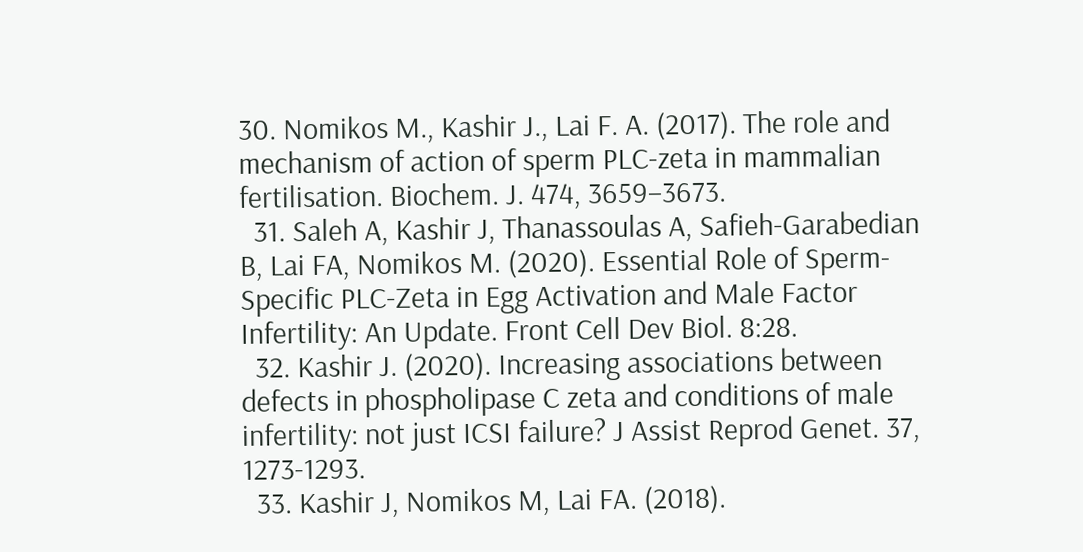30. Nomikos M., Kashir J., Lai F. A. (2017). The role and mechanism of action of sperm PLC-zeta in mammalian fertilisation. Biochem. J. 474, 3659–3673.
  31. Saleh A, Kashir J, Thanassoulas A, Safieh-Garabedian B, Lai FA, Nomikos M. (2020). Essential Role of Sperm-Specific PLC-Zeta in Egg Activation and Male Factor Infertility: An Update. Front Cell Dev Biol. 8:28.
  32. Kashir J. (2020). Increasing associations between defects in phospholipase C zeta and conditions of male infertility: not just ICSI failure? J Assist Reprod Genet. 37, 1273-1293.
  33. Kashir J, Nomikos M, Lai FA. (2018).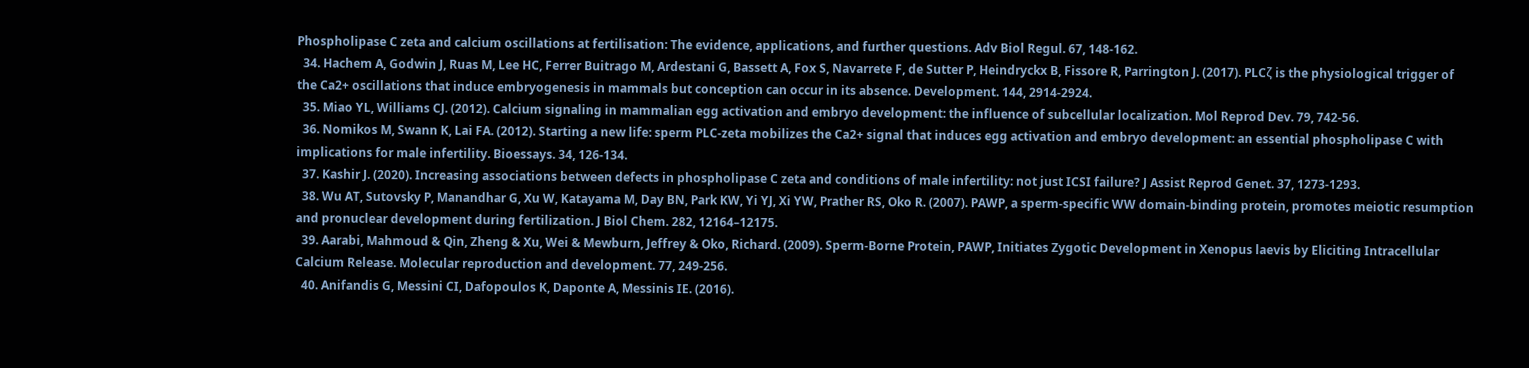Phospholipase C zeta and calcium oscillations at fertilisation: The evidence, applications, and further questions. Adv Biol Regul. 67, 148-162.
  34. Hachem A, Godwin J, Ruas M, Lee HC, Ferrer Buitrago M, Ardestani G, Bassett A, Fox S, Navarrete F, de Sutter P, Heindryckx B, Fissore R, Parrington J. (2017). PLCζ is the physiological trigger of the Ca2+ oscillations that induce embryogenesis in mammals but conception can occur in its absence. Development. 144, 2914-2924.
  35. Miao YL, Williams CJ. (2012). Calcium signaling in mammalian egg activation and embryo development: the influence of subcellular localization. Mol Reprod Dev. 79, 742-56.
  36. Nomikos M, Swann K, Lai FA. (2012). Starting a new life: sperm PLC-zeta mobilizes the Ca2+ signal that induces egg activation and embryo development: an essential phospholipase C with implications for male infertility. Bioessays. 34, 126-134.
  37. Kashir J. (2020). Increasing associations between defects in phospholipase C zeta and conditions of male infertility: not just ICSI failure? J Assist Reprod Genet. 37, 1273-1293.
  38. Wu AT, Sutovsky P, Manandhar G, Xu W, Katayama M, Day BN, Park KW, Yi YJ, Xi YW, Prather RS, Oko R. (2007). PAWP, a sperm-specific WW domain-binding protein, promotes meiotic resumption and pronuclear development during fertilization. J Biol Chem. 282, 12164–12175.
  39. Aarabi, Mahmoud & Qin, Zheng & Xu, Wei & Mewburn, Jeffrey & Oko, Richard. (2009). Sperm-Borne Protein, PAWP, Initiates Zygotic Development in Xenopus laevis by Eliciting Intracellular Calcium Release. Molecular reproduction and development. 77, 249-256.
  40. Anifandis G, Messini CI, Dafopoulos K, Daponte A, Messinis IE. (2016).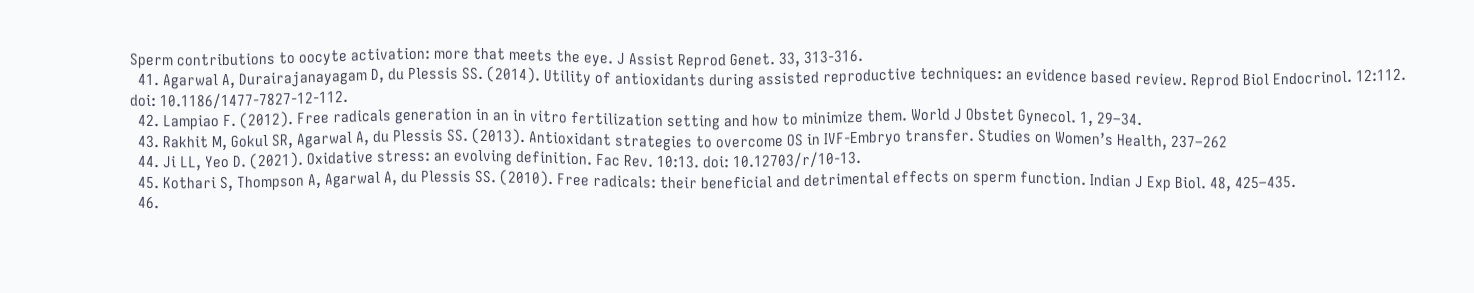Sperm contributions to oocyte activation: more that meets the eye. J Assist Reprod Genet. 33, 313-316.
  41. Agarwal A, Durairajanayagam D, du Plessis SS. (2014). Utility of antioxidants during assisted reproductive techniques: an evidence based review. Reprod Biol Endocrinol. 12:112. doi: 10.1186/1477-7827-12-112.
  42. Lampiao F. (2012). Free radicals generation in an in vitro fertilization setting and how to minimize them. World J Obstet Gynecol. 1, 29–34.
  43. Rakhit M, Gokul SR, Agarwal A, du Plessis SS. (2013). Antioxidant strategies to overcome OS in IVF-Embryo transfer. Studies on Women’s Health, 237–262
  44. Ji LL, Yeo D. (2021). Oxidative stress: an evolving definition. Fac Rev. 10:13. doi: 10.12703/r/10-13.
  45. Kothari S, Thompson A, Agarwal A, du Plessis SS. (2010). Free radicals: their beneficial and detrimental effects on sperm function. Indian J Exp Biol. 48, 425–435.
  46.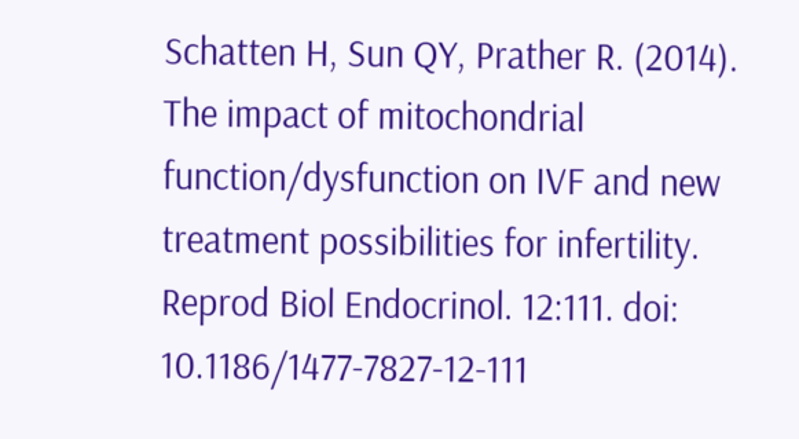Schatten H, Sun QY, Prather R. (2014). The impact of mitochondrial function/dysfunction on IVF and new treatment possibilities for infertility. Reprod Biol Endocrinol. 12:111. doi: 10.1186/1477-7827-12-111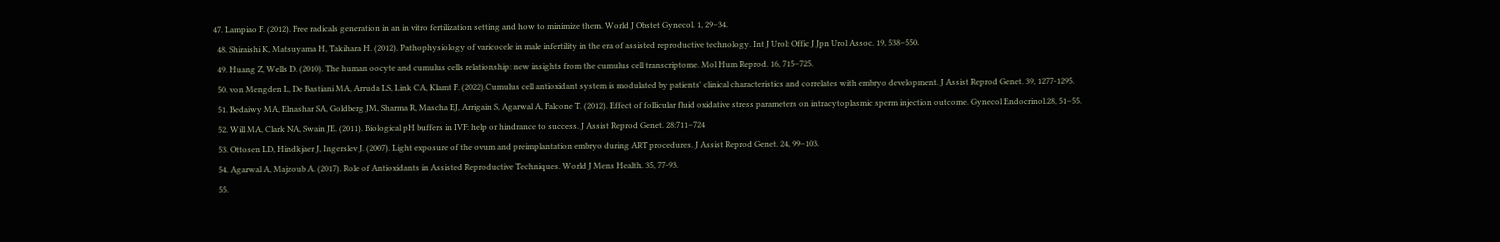47. Lampiao F. (2012). Free radicals generation in an in vitro fertilization setting and how to minimize them. World J Obstet Gynecol. 1, 29–34.
  48. Shiraishi K, Matsuyama H, Takihara H. (2012). Pathophysiology of varicocele in male infertility in the era of assisted reproductive technology. Int J Urol: Offic J Jpn Urol Assoc. 19, 538–550.
  49. Huang Z, Wells D. (2010). The human oocyte and cumulus cells relationship: new insights from the cumulus cell transcriptome. Mol Hum Reprod. 16, 715–725.
  50. von Mengden L, De Bastiani MA, Arruda LS, Link CA, Klamt F. (2022).Cumulus cell antioxidant system is modulated by patients' clinical characteristics and correlates with embryo development. J Assist Reprod Genet. 39, 1277-1295.
  51. Bedaiwy MA, Elnashar SA, Goldberg JM, Sharma R, Mascha EJ, Arrigain S, Agarwal A, Falcone T. (2012). Effect of follicular fluid oxidative stress parameters on intracytoplasmic sperm injection outcome. Gynecol Endocrinol.28, 51–55.
  52. Will MA, Clark NA, Swain JE. (2011). Biological pH buffers in IVF: help or hindrance to success. J Assist Reprod Genet. 28:711–724
  53. Ottosen LD, Hindkjaer J, Ingerslev J. (2007). Light exposure of the ovum and preimplantation embryo during ART procedures. J Assist Reprod Genet. 24, 99–103.
  54. Agarwal A, Majzoub A. (2017). Role of Antioxidants in Assisted Reproductive Techniques. World J Mens Health. 35, 77-93.
  55.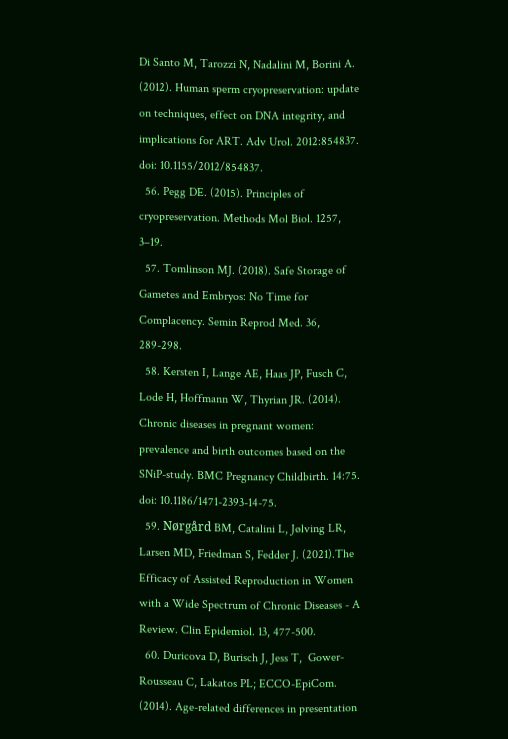Di Santo M, Tarozzi N, Nadalini M, Borini A. (2012). Human sperm cryopreservation: update on techniques, effect on DNA integrity, and implications for ART. Adv Urol. 2012:854837. doi: 10.1155/2012/854837.
  56. Pegg DE. (2015). Principles of cryopreservation. Methods Mol Biol. 1257, 3–19.
  57. Tomlinson MJ. (2018). Safe Storage of Gametes and Embryos: No Time for Complacency. Semin Reprod Med. 36, 289-298.
  58. Kersten I, Lange AE, Haas JP, Fusch C, Lode H, Hoffmann W, Thyrian JR. (2014). Chronic diseases in pregnant women: prevalence and birth outcomes based on the SNiP-study. BMC Pregnancy Childbirth. 14:75. doi: 10.1186/1471-2393-14-75.
  59. Nørgård BM, Catalini L, Jølving LR, Larsen MD, Friedman S, Fedder J. (2021).The Efficacy of Assisted Reproduction in Women with a Wide Spectrum of Chronic Diseases - A Review. Clin Epidemiol. 13, 477-500.
  60. Duricova D, Burisch J, Jess T,  Gower-Rousseau C, Lakatos PL; ECCO-EpiCom. (2014). Age-related differences in presentation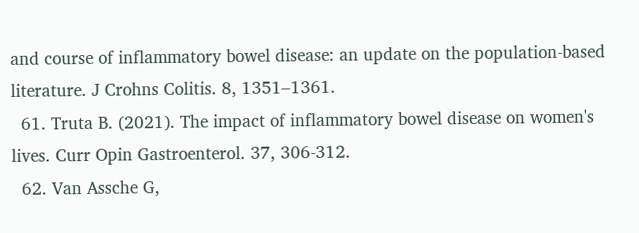and course of inflammatory bowel disease: an update on the population-based literature. J Crohns Colitis. 8, 1351–1361.
  61. Truta B. (2021). The impact of inflammatory bowel disease on women's lives. Curr Opin Gastroenterol. 37, 306-312.
  62. Van Assche G,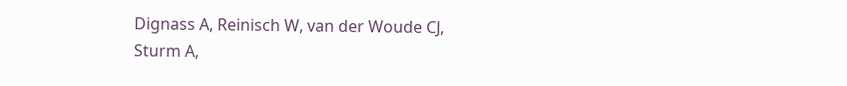Dignass A, Reinisch W, van der Woude CJ, Sturm A,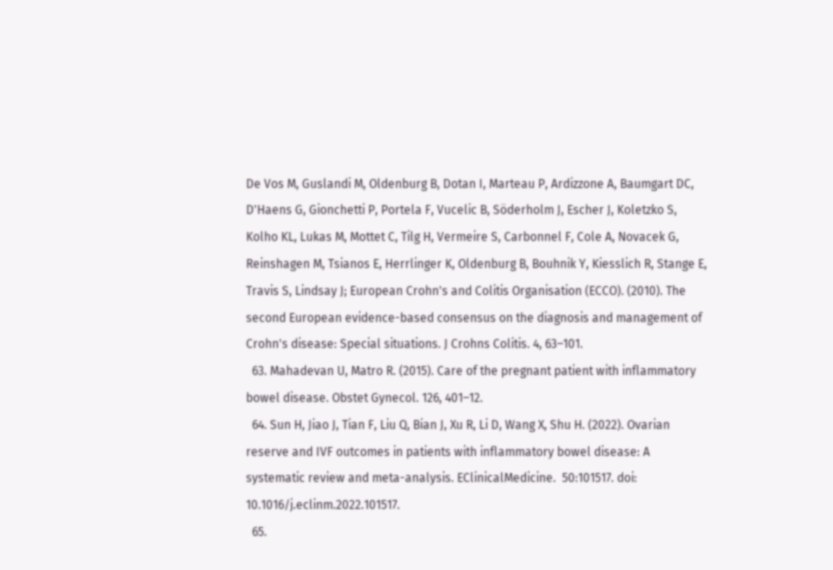De Vos M, Guslandi M, Oldenburg B, Dotan I, Marteau P, Ardizzone A, Baumgart DC, D'Haens G, Gionchetti P, Portela F, Vucelic B, Söderholm J, Escher J, Koletzko S, Kolho KL, Lukas M, Mottet C, Tilg H, Vermeire S, Carbonnel F, Cole A, Novacek G, Reinshagen M, Tsianos E, Herrlinger K, Oldenburg B, Bouhnik Y, Kiesslich R, Stange E, Travis S, Lindsay J; European Crohn's and Colitis Organisation (ECCO). (2010). The second European evidence-based consensus on the diagnosis and management of Crohn's disease: Special situations. J Crohns Colitis. 4, 63–101.
  63. Mahadevan U, Matro R. (2015). Care of the pregnant patient with inflammatory bowel disease. Obstet Gynecol. 126, 401–12.
  64. Sun H, Jiao J, Tian F, Liu Q, Bian J, Xu R, Li D, Wang X, Shu H. (2022). Ovarian reserve and IVF outcomes in patients with inflammatory bowel disease: A systematic review and meta-analysis. EClinicalMedicine.  50:101517. doi: 10.1016/j.eclinm.2022.101517.
  65.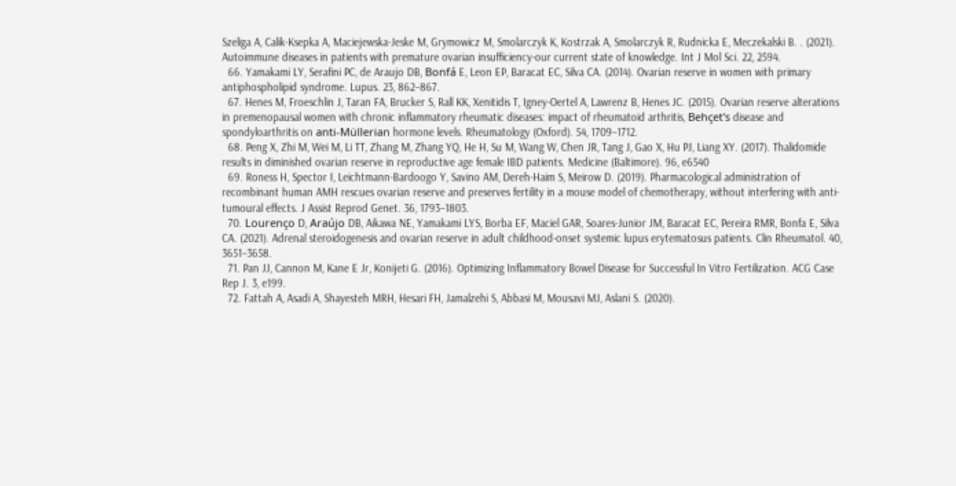Szeliga A, Calik-Ksepka A, Maciejewska-Jeske M, Grymowicz M, Smolarczyk K, Kostrzak A, Smolarczyk R, Rudnicka E, Meczekalski B. . (2021). Autoimmune diseases in patients with premature ovarian insufficiency-our current state of knowledge. Int J Mol Sci. 22, 2594.
  66. Yamakami LY, Serafini PC, de Araujo DB, Bonfá E, Leon EP, Baracat EC, Silva CA. (2014). Ovarian reserve in women with primary antiphospholipid syndrome. Lupus. 23, 862–867.
  67. Henes M, Froeschlin J, Taran FA, Brucker S, Rall KK, Xenitidis T, Igney-Oertel A, Lawrenz B, Henes JC. (2015). Ovarian reserve alterations in premenopausal women with chronic inflammatory rheumatic diseases: impact of rheumatoid arthritis, Behçet's disease and spondyloarthritis on anti-Müllerian hormone levels. Rheumatology (Oxford). 54, 1709–1712.
  68. Peng X, Zhi M, Wei M, Li TT, Zhang M, Zhang YQ, He H, Su M, Wang W, Chen JR, Tang J, Gao X, Hu PJ, Liang XY. (2017). Thalidomide results in diminished ovarian reserve in reproductive age female IBD patients. Medicine (Baltimore). 96, e6540
  69. Roness H, Spector I, Leichtmann-Bardoogo Y, Savino AM, Dereh-Haim S, Meirow D. (2019). Pharmacological administration of recombinant human AMH rescues ovarian reserve and preserves fertility in a mouse model of chemotherapy, without interfering with anti-tumoural effects. J Assist Reprod Genet. 36, 1793–1803.
  70. Lourenço D, Araújo DB, Aikawa NE, Yamakami LYS, Borba EF, Maciel GAR, Soares-Junior JM, Baracat EC, Pereira RMR, Bonfa E, Silva CA. (2021). Adrenal steroidogenesis and ovarian reserve in adult childhood-onset systemic lupus erytematosus patients. Clin Rheumatol. 40, 3651–3658.
  71. Pan JJ, Cannon M, Kane E Jr, Konijeti G. (2016). Optimizing Inflammatory Bowel Disease for Successful In Vitro Fertilization. ACG Case Rep J. 3, e199.
  72. Fattah A, Asadi A, Shayesteh MRH, Hesari FH, Jamalzehi S, Abbasi M, Mousavi MJ, Aslani S. (2020).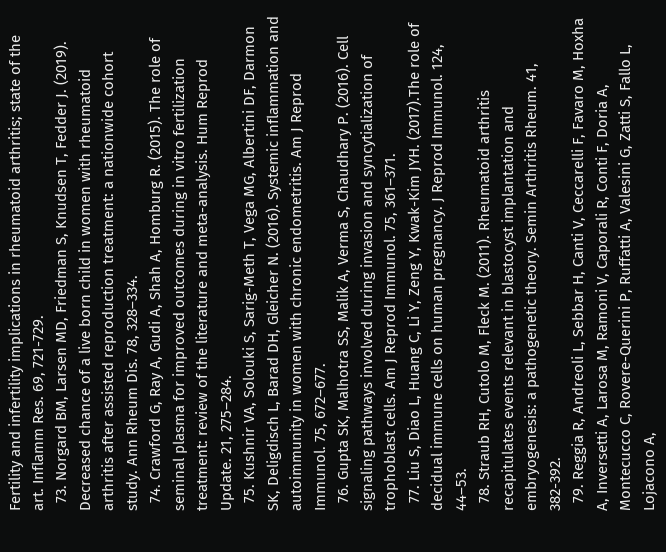Fertility and infertility implications in rheumatoid arthritis; state of the art. Inflamm Res. 69, 721-729.
  73. Norgard BM, Larsen MD, Friedman S, Knudsen T, Fedder J. (2019). Decreased chance of a live born child in women with rheumatoid arthritis after assisted reproduction treatment: a nationwide cohort study. Ann Rheum Dis. 78, 328–334.
  74. Crawford G, Ray A, Gudi A, Shah A, Homburg R. (2015). The role of seminal plasma for improved outcomes during in vitro fertilization treatment: review of the literature and meta-analysis. Hum Reprod Update. 21, 275–284.
  75. Kushnir VA, Solouki S, Sarig-Meth T, Vega MG, Albertini DF, Darmon SK, Deligdisch L, Barad DH, Gleicher N. (2016). Systemic inflammation and autoimmunity in women with chronic endometritis. Am J Reprod Immunol. 75, 672–677.
  76. Gupta SK, Malhotra SS, Malik A, Verma S, Chaudhary P. (2016). Cell signaling pathways involved during invasion and syncytialization of trophoblast cells. Am J Reprod Immunol. 75, 361–371.
  77. Liu S, Diao L, Huang C, Li Y, Zeng Y, Kwak-Kim JYH. (2017).The role of decidual immune cells on human pregnancy. J Reprod Immunol. 124, 44–53.
  78. Straub RH, Cutolo M, Fleck M. (2011). Rheumatoid arthritis recapitulates events relevant in blastocyst implantation and embryogenesis: a pathogenetic theory. Semin Arthritis Rheum. 41, 382-392.
  79. Reggia R, Andreoli L, Sebbar H, Canti V, Ceccarelli F, Favaro M, Hoxha A, Inversetti A, Larosa M, Ramoni V, Caporali R, Conti F, Doria A, Montecucco C, Rovere-Querini P, Ruffatti A, Valesini G, Zatti S, Fallo L, Lojacono A,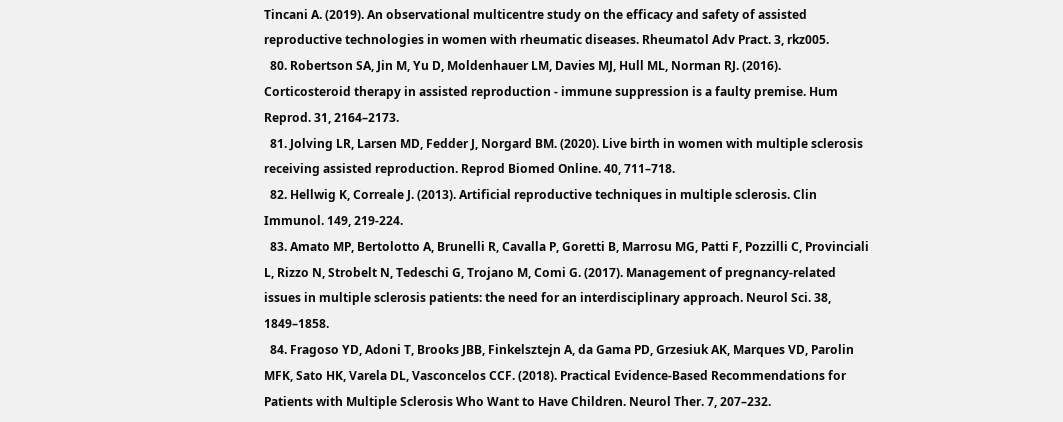Tincani A. (2019). An observational multicentre study on the efficacy and safety of assisted reproductive technologies in women with rheumatic diseases. Rheumatol Adv Pract. 3, rkz005.
  80. Robertson SA, Jin M, Yu D, Moldenhauer LM, Davies MJ, Hull ML, Norman RJ. (2016). Corticosteroid therapy in assisted reproduction - immune suppression is a faulty premise. Hum Reprod. 31, 2164–2173.
  81. Jolving LR, Larsen MD, Fedder J, Norgard BM. (2020). Live birth in women with multiple sclerosis receiving assisted reproduction. Reprod Biomed Online. 40, 711–718.
  82. Hellwig K, Correale J. (2013). Artificial reproductive techniques in multiple sclerosis. Clin Immunol. 149, 219-224.
  83. Amato MP, Bertolotto A, Brunelli R, Cavalla P, Goretti B, Marrosu MG, Patti F, Pozzilli C, Provinciali L, Rizzo N, Strobelt N, Tedeschi G, Trojano M, Comi G. (2017). Management of pregnancy-related issues in multiple sclerosis patients: the need for an interdisciplinary approach. Neurol Sci. 38, 1849–1858.
  84. Fragoso YD, Adoni T, Brooks JBB, Finkelsztejn A, da Gama PD, Grzesiuk AK, Marques VD, Parolin MFK, Sato HK, Varela DL, Vasconcelos CCF. (2018). Practical Evidence-Based Recommendations for Patients with Multiple Sclerosis Who Want to Have Children. Neurol Ther. 7, 207–232.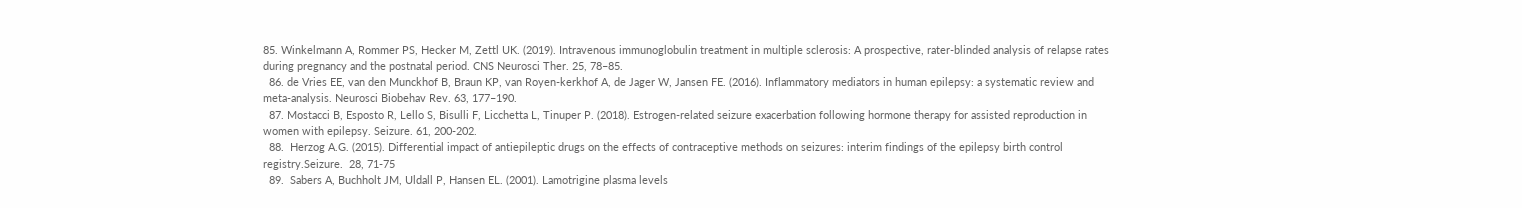85. Winkelmann A, Rommer PS, Hecker M, Zettl UK. (2019). Intravenous immunoglobulin treatment in multiple sclerosis: A prospective, rater-blinded analysis of relapse rates during pregnancy and the postnatal period. CNS Neurosci Ther. 25, 78–85.
  86. de Vries EE, van den Munckhof B, Braun KP, van Royen-kerkhof A, de Jager W, Jansen FE. (2016). Inflammatory mediators in human epilepsy: a systematic review and meta-analysis. Neurosci Biobehav Rev. 63, 177–190.
  87. Mostacci B, Esposto R, Lello S, Bisulli F, Licchetta L, Tinuper P. (2018). Estrogen-related seizure exacerbation following hormone therapy for assisted reproduction in women with epilepsy. Seizure. 61, 200-202.
  88.  Herzog A.G. (2015). Differential impact of antiepileptic drugs on the effects of contraceptive methods on seizures: interim findings of the epilepsy birth control registry.Seizure.  28, 71-75
  89.  Sabers A, Buchholt JM, Uldall P, Hansen EL. (2001). Lamotrigine plasma levels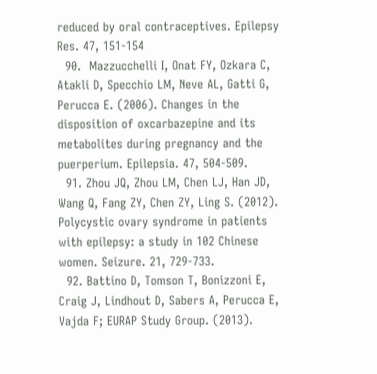reduced by oral contraceptives. Epilepsy Res. 47, 151-154
  90.  Mazzucchelli I, Onat FY, Ozkara C, Atakli D, Specchio LM, Neve AL, Gatti G, Perucca E. (2006). Changes in the disposition of oxcarbazepine and its metabolites during pregnancy and the puerperium. Epilepsia. 47, 504-509.
  91. Zhou JQ, Zhou LM, Chen LJ, Han JD, Wang Q, Fang ZY, Chen ZY, Ling S. (2012). Polycystic ovary syndrome in patients with epilepsy: a study in 102 Chinese women. Seizure. 21, 729-733.
  92. Battino D, Tomson T, Bonizzoni E, Craig J, Lindhout D, Sabers A, Perucca E, Vajda F; EURAP Study Group. (2013).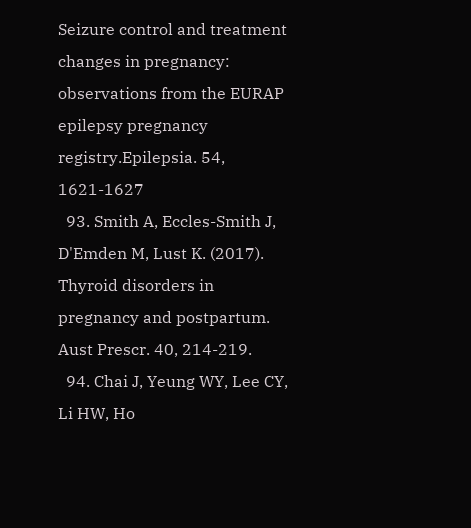Seizure control and treatment changes in pregnancy: observations from the EURAP epilepsy pregnancy registry.Epilepsia. 54, 1621-1627
  93. Smith A, Eccles-Smith J, D'Emden M, Lust K. (2017). Thyroid disorders in pregnancy and postpartum. Aust Prescr. 40, 214-219.
  94. Chai J, Yeung WY, Lee CY, Li HW, Ho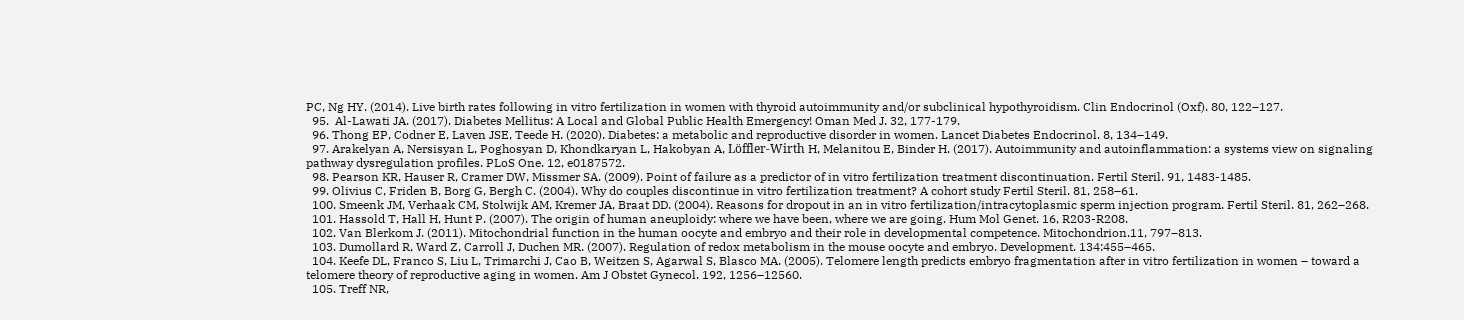PC, Ng HY. (2014). Live birth rates following in vitro fertilization in women with thyroid autoimmunity and/or subclinical hypothyroidism. Clin Endocrinol (Oxf). 80, 122–127.
  95.  Al-Lawati JA. (2017). Diabetes Mellitus: A Local and Global Public Health Emergency! Oman Med J. 32, 177-179.
  96. Thong EP, Codner E, Laven JSE, Teede H. (2020). Diabetes: a metabolic and reproductive disorder in women. Lancet Diabetes Endocrinol. 8, 134–149.
  97. Arakelyan A, Nersisyan L, Poghosyan D, Khondkaryan L, Hakobyan A, Löffler-Wirth H, Melanitou E, Binder H. (2017). Autoimmunity and autoinflammation: a systems view on signaling pathway dysregulation profiles. PLoS One. 12, e0187572.
  98. Pearson KR, Hauser R, Cramer DW, Missmer SA. (2009). Point of failure as a predictor of in vitro fertilization treatment discontinuation. Fertil Steril. 91, 1483-1485.
  99. Olivius C, Friden B, Borg G, Bergh C. (2004). Why do couples discontinue in vitro fertilization treatment? A cohort study Fertil Steril. 81, 258–61.
  100. Smeenk JM, Verhaak CM, Stolwijk AM, Kremer JA, Braat DD. (2004). Reasons for dropout in an in vitro fertilization/intracytoplasmic sperm injection program. Fertil Steril. 81, 262–268.
  101. Hassold T, Hall H, Hunt P. (2007). The origin of human aneuploidy: where we have been, where we are going. Hum Mol Genet. 16, R203-R208.
  102. Van Blerkom J. (2011). Mitochondrial function in the human oocyte and embryo and their role in developmental competence. Mitochondrion.11, 797–813.
  103. Dumollard R, Ward Z, Carroll J, Duchen MR. (2007). Regulation of redox metabolism in the mouse oocyte and embryo. Development. 134:455–465.
  104. Keefe DL, Franco S, Liu L, Trimarchi J, Cao B, Weitzen S, Agarwal S, Blasco MA. (2005). Telomere length predicts embryo fragmentation after in vitro fertilization in women – toward a telomere theory of reproductive aging in women. Am J Obstet Gynecol. 192, 1256–12560.
  105. Treff NR,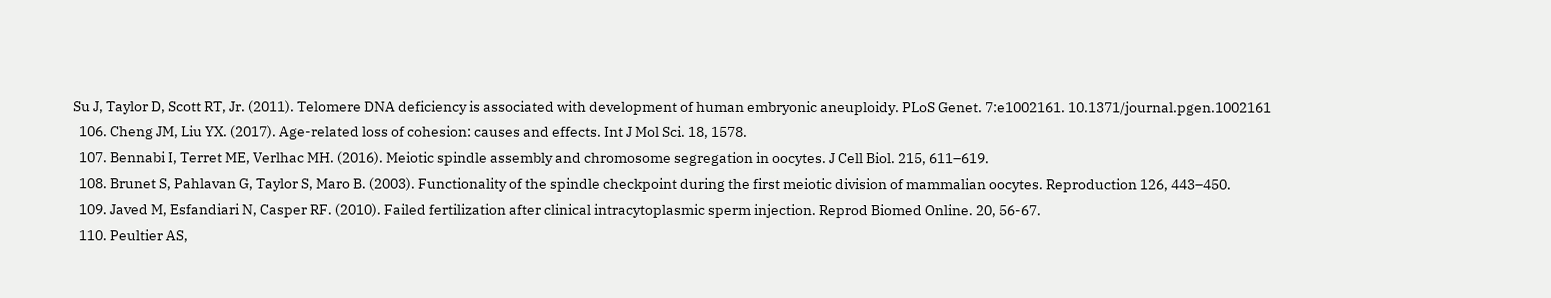Su J, Taylor D, Scott RT, Jr. (2011). Telomere DNA deficiency is associated with development of human embryonic aneuploidy. PLoS Genet. 7:e1002161. 10.1371/journal.pgen.1002161
  106. Cheng JM, Liu YX. (2017). Age-related loss of cohesion: causes and effects. Int J Mol Sci. 18, 1578.
  107. Bennabi I, Terret ME, Verlhac MH. (2016). Meiotic spindle assembly and chromosome segregation in oocytes. J Cell Biol. 215, 611–619.
  108. Brunet S, Pahlavan G, Taylor S, Maro B. (2003). Functionality of the spindle checkpoint during the first meiotic division of mammalian oocytes. Reproduction 126, 443–450.
  109. Javed M, Esfandiari N, Casper RF. (2010). Failed fertilization after clinical intracytoplasmic sperm injection. Reprod Biomed Online. 20, 56-67.
  110. Peultier AS,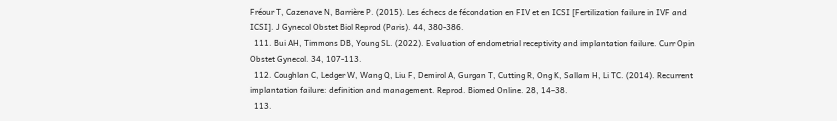Fréour T, Cazenave N, Barrière P. (2015). Les échecs de fécondation en FIV et en ICSI [Fertilization failure in IVF and ICSI]. J Gynecol Obstet Biol Reprod (Paris). 44, 380-386.
  111. Bui AH, Timmons DB, Young SL. (2022). Evaluation of endometrial receptivity and implantation failure. Curr Opin Obstet Gynecol. 34, 107-113.
  112. Coughlan C, Ledger W, Wang Q, Liu F, Demirol A, Gurgan T, Cutting R, Ong K, Sallam H, Li TC. (2014). Recurrent implantation failure: definition and management. Reprod. Biomed Online. 28, 14–38.
  113.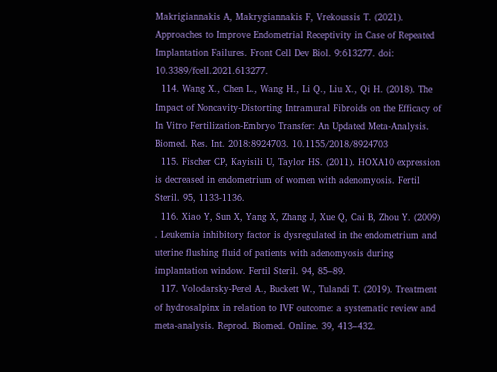Makrigiannakis A, Makrygiannakis F, Vrekoussis T. (2021). Approaches to Improve Endometrial Receptivity in Case of Repeated Implantation Failures. Front Cell Dev Biol. 9:613277. doi: 10.3389/fcell.2021.613277.
  114. Wang X., Chen L., Wang H., Li Q., Liu X., Qi H. (2018). The Impact of Noncavity-Distorting Intramural Fibroids on the Efficacy of In Vitro Fertilization-Embryo Transfer: An Updated Meta-Analysis. Biomed. Res. Int. 2018:8924703. 10.1155/2018/8924703
  115. Fischer CP, Kayisili U, Taylor HS. (2011). HOXA10 expression is decreased in endometrium of women with adenomyosis. Fertil Steril. 95, 1133-1136.
  116. Xiao Y, Sun X, Yang X, Zhang J, Xue Q, Cai B, Zhou Y. (2009) . Leukemia inhibitory factor is dysregulated in the endometrium and uterine flushing fluid of patients with adenomyosis during implantation window. Fertil Steril. 94, 85–89.
  117. Volodarsky-Perel A., Buckett W., Tulandi T. (2019). Treatment of hydrosalpinx in relation to IVF outcome: a systematic review and meta-analysis. Reprod. Biomed. Online. 39, 413–432.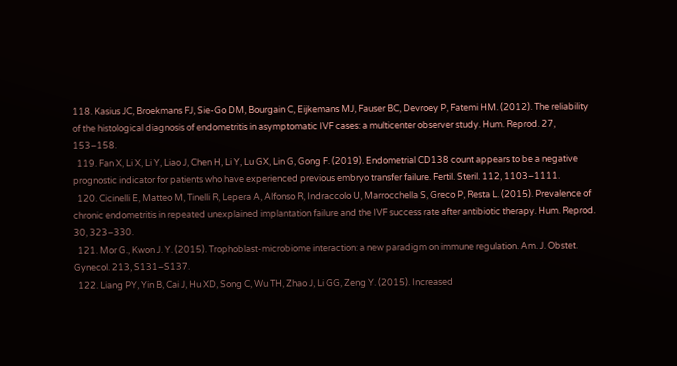118. Kasius JC, Broekmans FJ, Sie-Go DM, Bourgain C, Eijkemans MJ, Fauser BC, Devroey P, Fatemi HM. (2012). The reliability of the histological diagnosis of endometritis in asymptomatic IVF cases: a multicenter observer study. Hum. Reprod. 27, 153–158.
  119. Fan X, Li X, Li Y, Liao J, Chen H, Li Y, Lu GX, Lin G, Gong F. (2019). Endometrial CD138 count appears to be a negative prognostic indicator for patients who have experienced previous embryo transfer failure. Fertil. Steril. 112, 1103–1111.
  120. Cicinelli E, Matteo M, Tinelli R, Lepera A, Alfonso R, Indraccolo U, Marrocchella S, Greco P, Resta L. (2015). Prevalence of chronic endometritis in repeated unexplained implantation failure and the IVF success rate after antibiotic therapy. Hum. Reprod. 30, 323–330.
  121. Mor G., Kwon J. Y. (2015). Trophoblast-microbiome interaction: a new paradigm on immune regulation. Am. J. Obstet. Gynecol. 213, S131–S137.
  122. Liang PY, Yin B, Cai J, Hu XD, Song C, Wu TH, Zhao J, Li GG, Zeng Y. (2015). Increased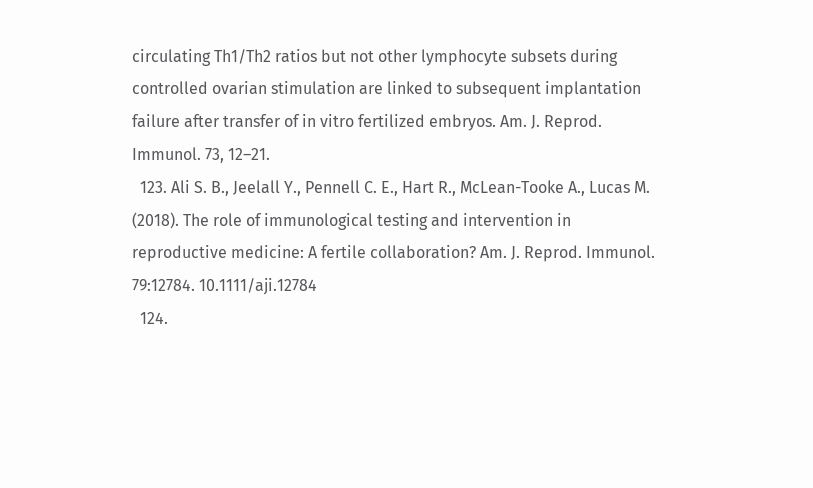circulating Th1/Th2 ratios but not other lymphocyte subsets during controlled ovarian stimulation are linked to subsequent implantation failure after transfer of in vitro fertilized embryos. Am. J. Reprod. Immunol. 73, 12–21.
  123. Ali S. B., Jeelall Y., Pennell C. E., Hart R., McLean-Tooke A., Lucas M. (2018). The role of immunological testing and intervention in reproductive medicine: A fertile collaboration? Am. J. Reprod. Immunol. 79:12784. 10.1111/aji.12784
  124.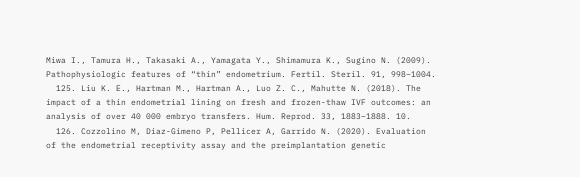Miwa I., Tamura H., Takasaki A., Yamagata Y., Shimamura K., Sugino N. (2009). Pathophysiologic features of “thin” endometrium. Fertil. Steril. 91, 998–1004.
  125. Liu K. E., Hartman M., Hartman A., Luo Z. C., Mahutte N. (2018). The impact of a thin endometrial lining on fresh and frozen-thaw IVF outcomes: an analysis of over 40 000 embryo transfers. Hum. Reprod. 33, 1883–1888. 10.
  126. Cozzolino M, Diaz-Gimeno P, Pellicer A, Garrido N. (2020). Evaluation of the endometrial receptivity assay and the preimplantation genetic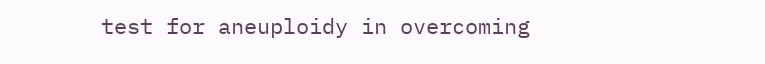test for aneuploidy in overcoming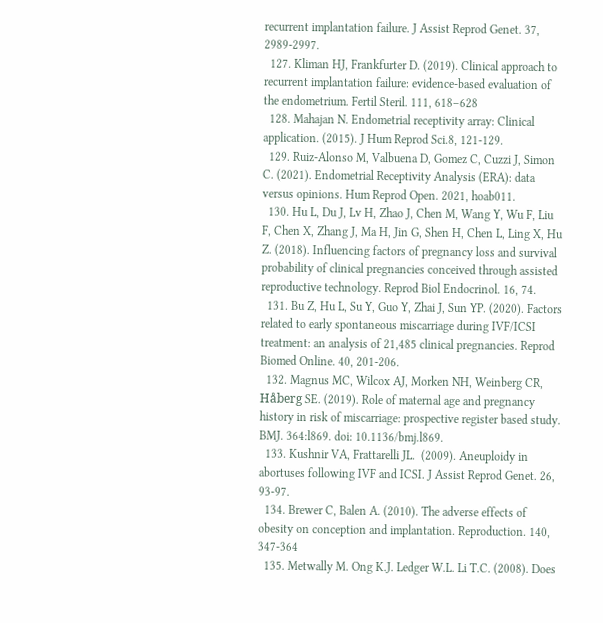recurrent implantation failure. J Assist Reprod Genet. 37, 2989-2997.
  127. Kliman HJ, Frankfurter D. (2019). Clinical approach to recurrent implantation failure: evidence-based evaluation of the endometrium. Fertil Steril. 111, 618–628
  128. Mahajan N. Endometrial receptivity array: Clinical application. (2015). J Hum Reprod Sci.8, 121-129.
  129. Ruiz-Alonso M, Valbuena D, Gomez C, Cuzzi J, Simon C. (2021). Endometrial Receptivity Analysis (ERA): data versus opinions. Hum Reprod Open. 2021, hoab011.
  130. Hu L, Du J, Lv H, Zhao J, Chen M, Wang Y, Wu F, Liu F, Chen X, Zhang J, Ma H, Jin G, Shen H, Chen L, Ling X, Hu Z. (2018). Influencing factors of pregnancy loss and survival probability of clinical pregnancies conceived through assisted reproductive technology. Reprod Biol Endocrinol. 16, 74.
  131. Bu Z, Hu L, Su Y, Guo Y, Zhai J, Sun YP. (2020). Factors related to early spontaneous miscarriage during IVF/ICSI treatment: an analysis of 21,485 clinical pregnancies. Reprod Biomed Online. 40, 201-206.
  132. Magnus MC, Wilcox AJ, Morken NH, Weinberg CR, Håberg SE. (2019). Role of maternal age and pregnancy history in risk of miscarriage: prospective register based study. BMJ. 364:l869. doi: 10.1136/bmj.l869.
  133. Kushnir VA, Frattarelli JL.  (2009). Aneuploidy in abortuses following IVF and ICSI. J Assist Reprod Genet. 26, 93-97.
  134. Brewer C, Balen A. (2010). The adverse effects of obesity on conception and implantation. Reproduction. 140,  347-364
  135. Metwally M. Ong K.J. Ledger W.L. Li T.C. (2008). Does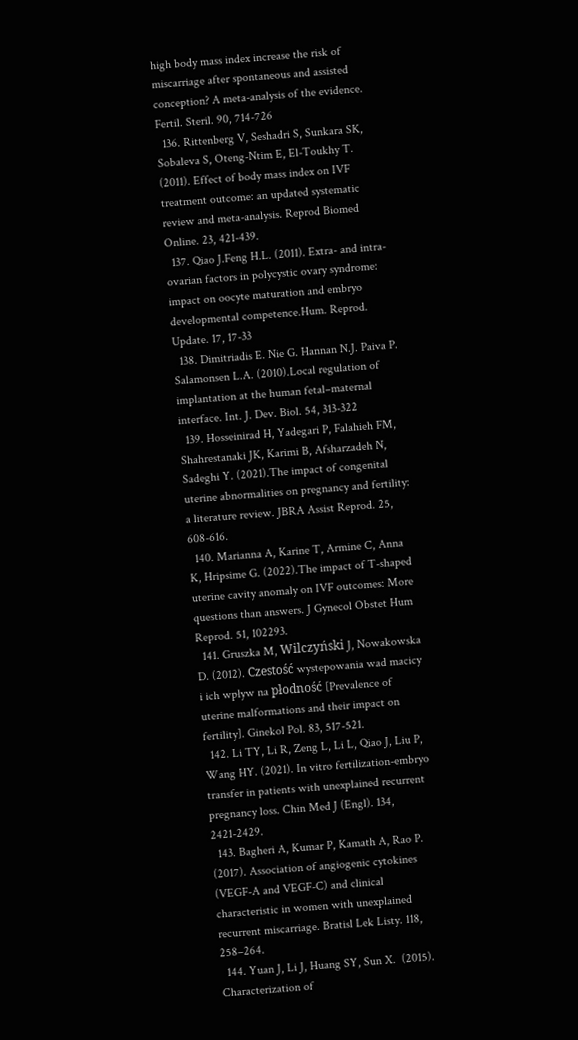high body mass index increase the risk of miscarriage after spontaneous and assisted conception? A meta-analysis of the evidence. Fertil. Steril. 90, 714-726
  136. Rittenberg V, Seshadri S, Sunkara SK, Sobaleva S, Oteng-Ntim E, El-Toukhy T. (2011). Effect of body mass index on IVF treatment outcome: an updated systematic review and meta-analysis. Reprod Biomed Online. 23, 421-439.
  137. Qiao J.Feng H.L. (2011). Extra- and intra-ovarian factors in polycystic ovary syndrome: impact on oocyte maturation and embryo developmental competence.Hum. Reprod. Update. 17, 17-33
  138. Dimitriadis E. Nie G. Hannan N.J. Paiva P. Salamonsen L.A. (2010).Local regulation of implantation at the human fetal–maternal interface. Int. J. Dev. Biol. 54, 313-322
  139. Hosseinirad H, Yadegari P, Falahieh FM, Shahrestanaki JK, Karimi B, Afsharzadeh N, Sadeghi Y. (2021).The impact of congenital uterine abnormalities on pregnancy and fertility: a literature review. JBRA Assist Reprod. 25, 608-616.
  140. Marianna A, Karine T, Armine C, Anna K, Hripsime G. (2022).The impact of T-shaped uterine cavity anomaly on IVF outcomes: More questions than answers. J Gynecol Obstet Hum Reprod. 51, 102293.
  141. Gruszka M, Wilczyński J, Nowakowska D. (2012). Czestość wystepowania wad macicy i ich wpływ na płodność [Prevalence of uterine malformations and their impact on fertility]. Ginekol Pol. 83, 517-521.
  142. Li TY, Li R, Zeng L, Li L, Qiao J, Liu P, Wang HY. (2021). In vitro fertilization-embryo transfer in patients with unexplained recurrent pregnancy loss. Chin Med J (Engl). 134, 2421-2429.
  143. Bagheri A, Kumar P, Kamath A, Rao P. (2017). Association of angiogenic cytokines (VEGF-A and VEGF-C) and clinical characteristic in women with unexplained recurrent miscarriage. Bratisl Lek Listy. 118, 258–264.
  144. Yuan J, Li J, Huang SY, Sun X.  (2015). Characterization of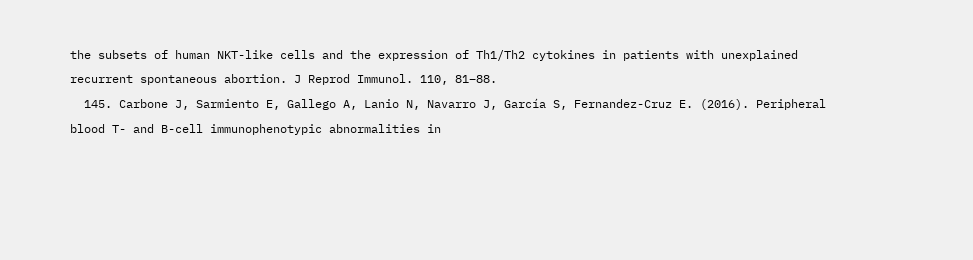the subsets of human NKT-like cells and the expression of Th1/Th2 cytokines in patients with unexplained recurrent spontaneous abortion. J Reprod Immunol. 110, 81–88.
  145. Carbone J, Sarmiento E, Gallego A, Lanio N, Navarro J, García S, Fernandez-Cruz E. (2016). Peripheral blood T- and B-cell immunophenotypic abnormalities in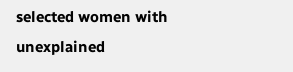selected women with unexplained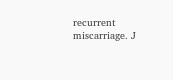recurrent miscarriage. J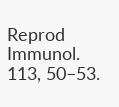Reprod Immunol. 113, 50–53.